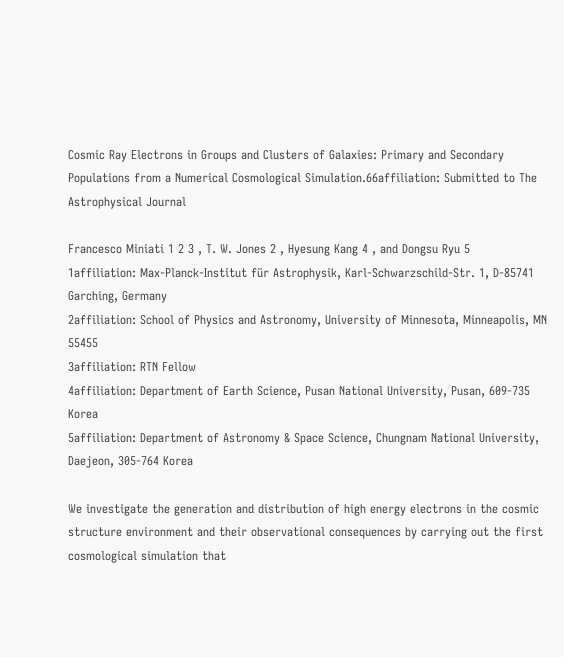Cosmic Ray Electrons in Groups and Clusters of Galaxies: Primary and Secondary Populations from a Numerical Cosmological Simulation.66affiliation: Submitted to The Astrophysical Journal

Francesco Miniati 1 2 3 , T. W. Jones 2 , Hyesung Kang 4 , and Dongsu Ryu 5
1affiliation: Max-Planck-Institut für Astrophysik, Karl-Schwarzschild-Str. 1, D-85741 Garching, Germany
2affiliation: School of Physics and Astronomy, University of Minnesota, Minneapolis, MN 55455
3affiliation: RTN Fellow
4affiliation: Department of Earth Science, Pusan National University, Pusan, 609-735 Korea
5affiliation: Department of Astronomy & Space Science, Chungnam National University, Daejeon, 305-764 Korea

We investigate the generation and distribution of high energy electrons in the cosmic structure environment and their observational consequences by carrying out the first cosmological simulation that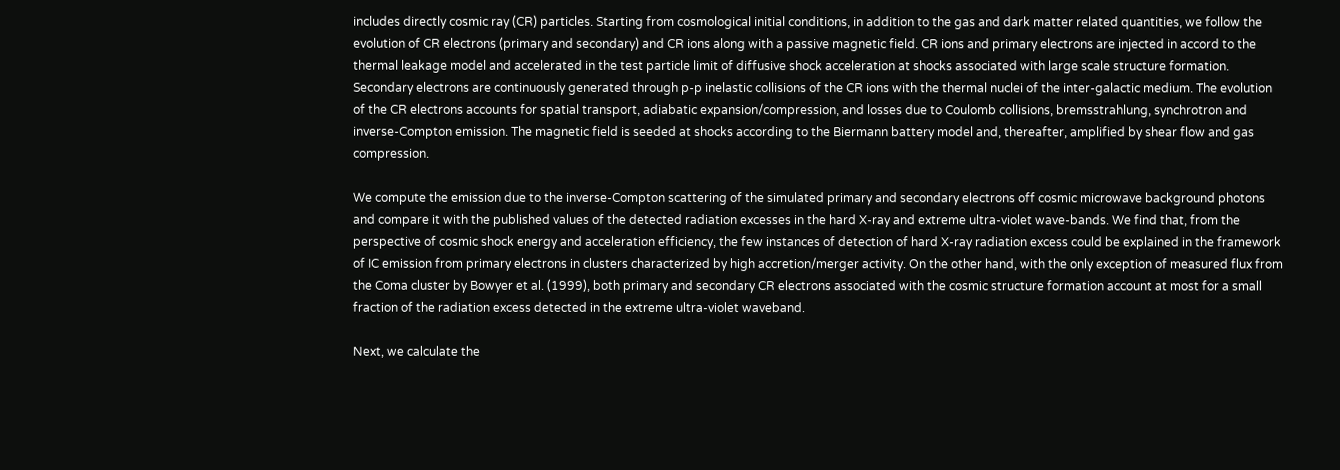includes directly cosmic ray (CR) particles. Starting from cosmological initial conditions, in addition to the gas and dark matter related quantities, we follow the evolution of CR electrons (primary and secondary) and CR ions along with a passive magnetic field. CR ions and primary electrons are injected in accord to the thermal leakage model and accelerated in the test particle limit of diffusive shock acceleration at shocks associated with large scale structure formation. Secondary electrons are continuously generated through p-p inelastic collisions of the CR ions with the thermal nuclei of the inter-galactic medium. The evolution of the CR electrons accounts for spatial transport, adiabatic expansion/compression, and losses due to Coulomb collisions, bremsstrahlung, synchrotron and inverse-Compton emission. The magnetic field is seeded at shocks according to the Biermann battery model and, thereafter, amplified by shear flow and gas compression.

We compute the emission due to the inverse-Compton scattering of the simulated primary and secondary electrons off cosmic microwave background photons and compare it with the published values of the detected radiation excesses in the hard X-ray and extreme ultra-violet wave-bands. We find that, from the perspective of cosmic shock energy and acceleration efficiency, the few instances of detection of hard X-ray radiation excess could be explained in the framework of IC emission from primary electrons in clusters characterized by high accretion/merger activity. On the other hand, with the only exception of measured flux from the Coma cluster by Bowyer et al. (1999), both primary and secondary CR electrons associated with the cosmic structure formation account at most for a small fraction of the radiation excess detected in the extreme ultra-violet waveband.

Next, we calculate the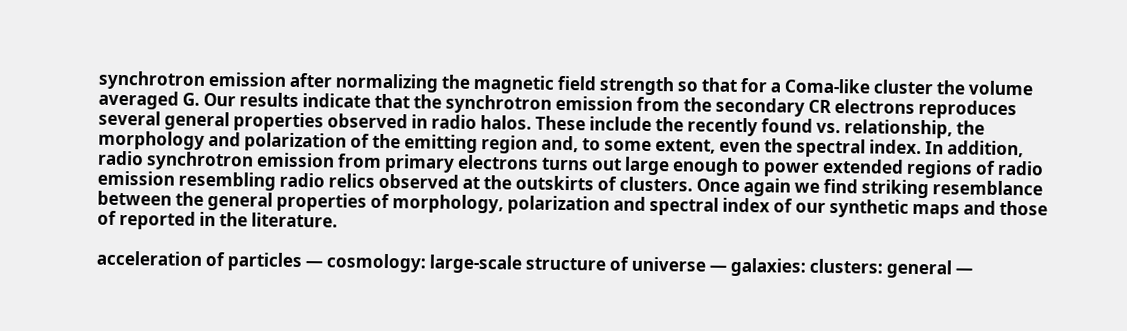synchrotron emission after normalizing the magnetic field strength so that for a Coma-like cluster the volume averaged G. Our results indicate that the synchrotron emission from the secondary CR electrons reproduces several general properties observed in radio halos. These include the recently found vs. relationship, the morphology and polarization of the emitting region and, to some extent, even the spectral index. In addition, radio synchrotron emission from primary electrons turns out large enough to power extended regions of radio emission resembling radio relics observed at the outskirts of clusters. Once again we find striking resemblance between the general properties of morphology, polarization and spectral index of our synthetic maps and those of reported in the literature.

acceleration of particles — cosmology: large-scale structure of universe — galaxies: clusters: general —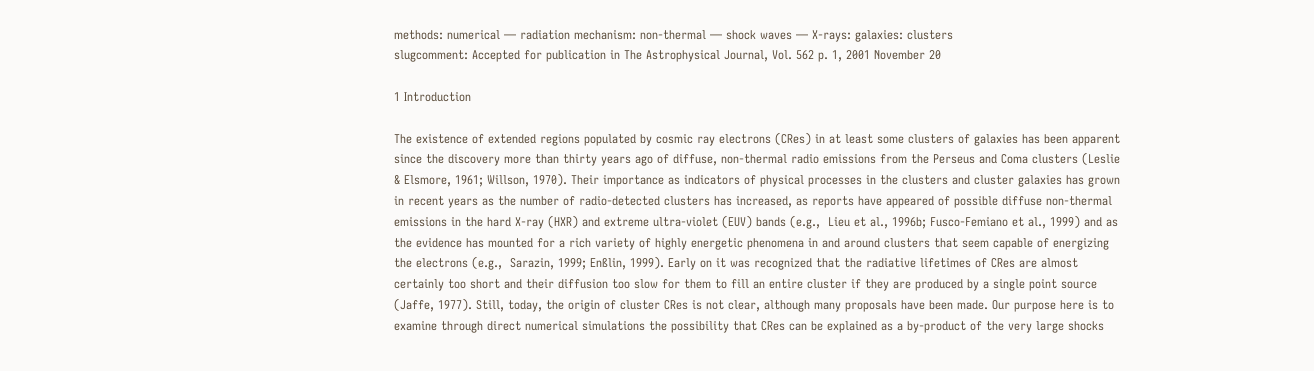methods: numerical — radiation mechanism: non-thermal — shock waves — X-rays: galaxies: clusters
slugcomment: Accepted for publication in The Astrophysical Journal, Vol. 562 p. 1, 2001 November 20

1 Introduction

The existence of extended regions populated by cosmic ray electrons (CRes) in at least some clusters of galaxies has been apparent since the discovery more than thirty years ago of diffuse, non-thermal radio emissions from the Perseus and Coma clusters (Leslie & Elsmore, 1961; Willson, 1970). Their importance as indicators of physical processes in the clusters and cluster galaxies has grown in recent years as the number of radio-detected clusters has increased, as reports have appeared of possible diffuse non-thermal emissions in the hard X-ray (HXR) and extreme ultra-violet (EUV) bands (e.g.,  Lieu et al., 1996b; Fusco-Femiano et al., 1999) and as the evidence has mounted for a rich variety of highly energetic phenomena in and around clusters that seem capable of energizing the electrons (e.g.,  Sarazin, 1999; Enßlin, 1999). Early on it was recognized that the radiative lifetimes of CRes are almost certainly too short and their diffusion too slow for them to fill an entire cluster if they are produced by a single point source (Jaffe, 1977). Still, today, the origin of cluster CRes is not clear, although many proposals have been made. Our purpose here is to examine through direct numerical simulations the possibility that CRes can be explained as a by-product of the very large shocks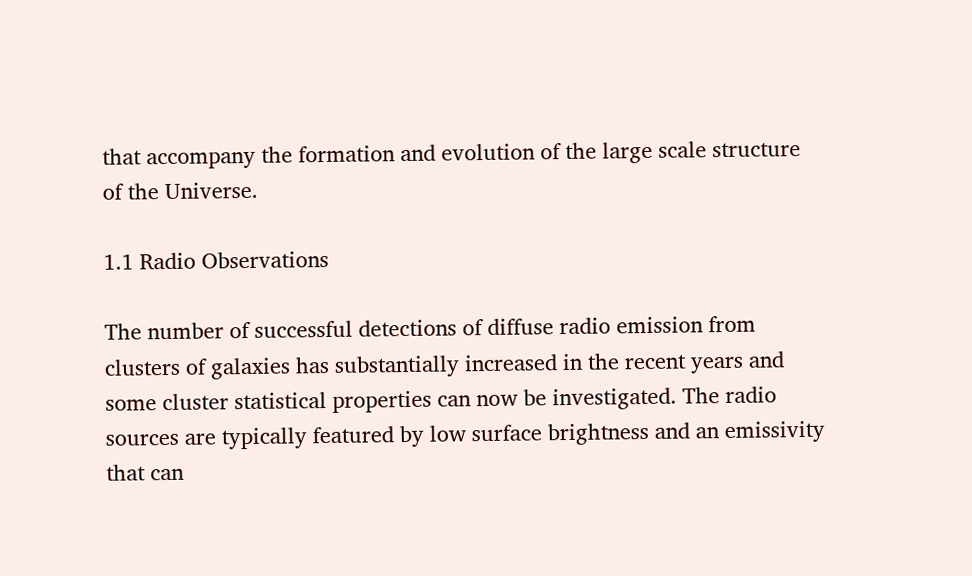that accompany the formation and evolution of the large scale structure of the Universe.

1.1 Radio Observations

The number of successful detections of diffuse radio emission from clusters of galaxies has substantially increased in the recent years and some cluster statistical properties can now be investigated. The radio sources are typically featured by low surface brightness and an emissivity that can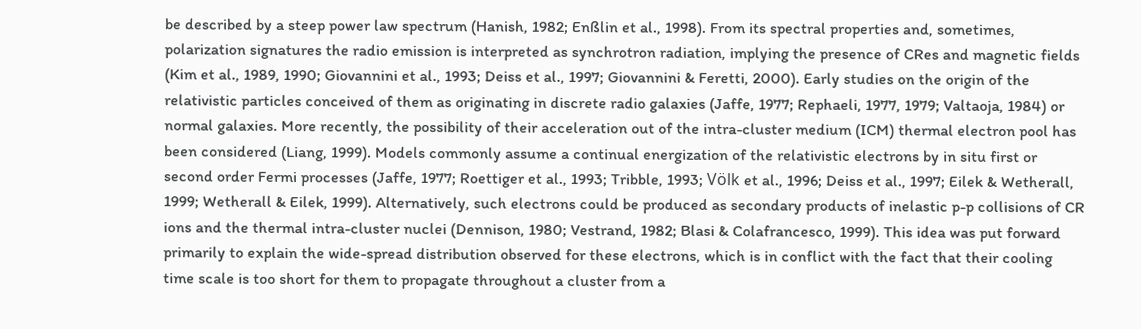be described by a steep power law spectrum (Hanish, 1982; Enßlin et al., 1998). From its spectral properties and, sometimes, polarization signatures the radio emission is interpreted as synchrotron radiation, implying the presence of CRes and magnetic fields (Kim et al., 1989, 1990; Giovannini et al., 1993; Deiss et al., 1997; Giovannini & Feretti, 2000). Early studies on the origin of the relativistic particles conceived of them as originating in discrete radio galaxies (Jaffe, 1977; Rephaeli, 1977, 1979; Valtaoja, 1984) or normal galaxies. More recently, the possibility of their acceleration out of the intra-cluster medium (ICM) thermal electron pool has been considered (Liang, 1999). Models commonly assume a continual energization of the relativistic electrons by in situ first or second order Fermi processes (Jaffe, 1977; Roettiger et al., 1993; Tribble, 1993; Völk et al., 1996; Deiss et al., 1997; Eilek & Wetherall, 1999; Wetherall & Eilek, 1999). Alternatively, such electrons could be produced as secondary products of inelastic p-p collisions of CR ions and the thermal intra-cluster nuclei (Dennison, 1980; Vestrand, 1982; Blasi & Colafrancesco, 1999). This idea was put forward primarily to explain the wide-spread distribution observed for these electrons, which is in conflict with the fact that their cooling time scale is too short for them to propagate throughout a cluster from a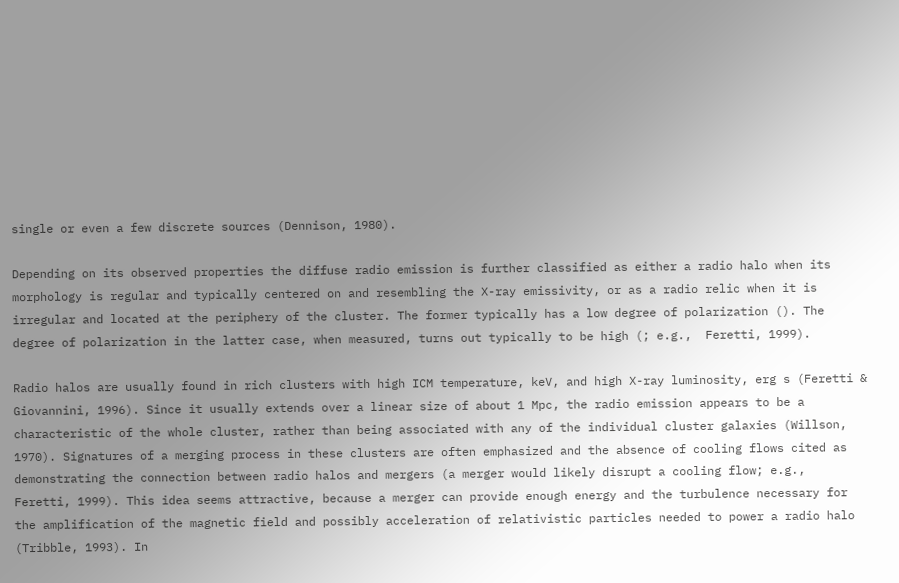single or even a few discrete sources (Dennison, 1980).

Depending on its observed properties the diffuse radio emission is further classified as either a radio halo when its morphology is regular and typically centered on and resembling the X-ray emissivity, or as a radio relic when it is irregular and located at the periphery of the cluster. The former typically has a low degree of polarization (). The degree of polarization in the latter case, when measured, turns out typically to be high (; e.g.,  Feretti, 1999).

Radio halos are usually found in rich clusters with high ICM temperature, keV, and high X-ray luminosity, erg s (Feretti & Giovannini, 1996). Since it usually extends over a linear size of about 1 Mpc, the radio emission appears to be a characteristic of the whole cluster, rather than being associated with any of the individual cluster galaxies (Willson, 1970). Signatures of a merging process in these clusters are often emphasized and the absence of cooling flows cited as demonstrating the connection between radio halos and mergers (a merger would likely disrupt a cooling flow; e.g.,  Feretti, 1999). This idea seems attractive, because a merger can provide enough energy and the turbulence necessary for the amplification of the magnetic field and possibly acceleration of relativistic particles needed to power a radio halo (Tribble, 1993). In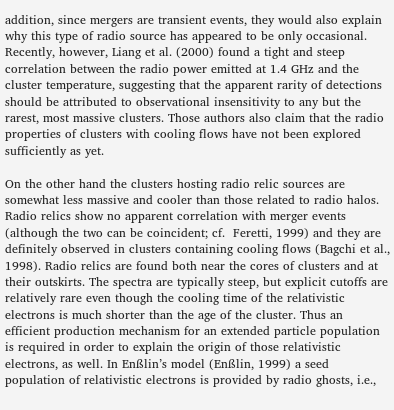addition, since mergers are transient events, they would also explain why this type of radio source has appeared to be only occasional. Recently, however, Liang et al. (2000) found a tight and steep correlation between the radio power emitted at 1.4 GHz and the cluster temperature, suggesting that the apparent rarity of detections should be attributed to observational insensitivity to any but the rarest, most massive clusters. Those authors also claim that the radio properties of clusters with cooling flows have not been explored sufficiently as yet.

On the other hand the clusters hosting radio relic sources are somewhat less massive and cooler than those related to radio halos. Radio relics show no apparent correlation with merger events (although the two can be coincident; cf.  Feretti, 1999) and they are definitely observed in clusters containing cooling flows (Bagchi et al., 1998). Radio relics are found both near the cores of clusters and at their outskirts. The spectra are typically steep, but explicit cutoffs are relatively rare even though the cooling time of the relativistic electrons is much shorter than the age of the cluster. Thus an efficient production mechanism for an extended particle population is required in order to explain the origin of those relativistic electrons, as well. In Enßlin’s model (Enßlin, 1999) a seed population of relativistic electrons is provided by radio ghosts, i.e.,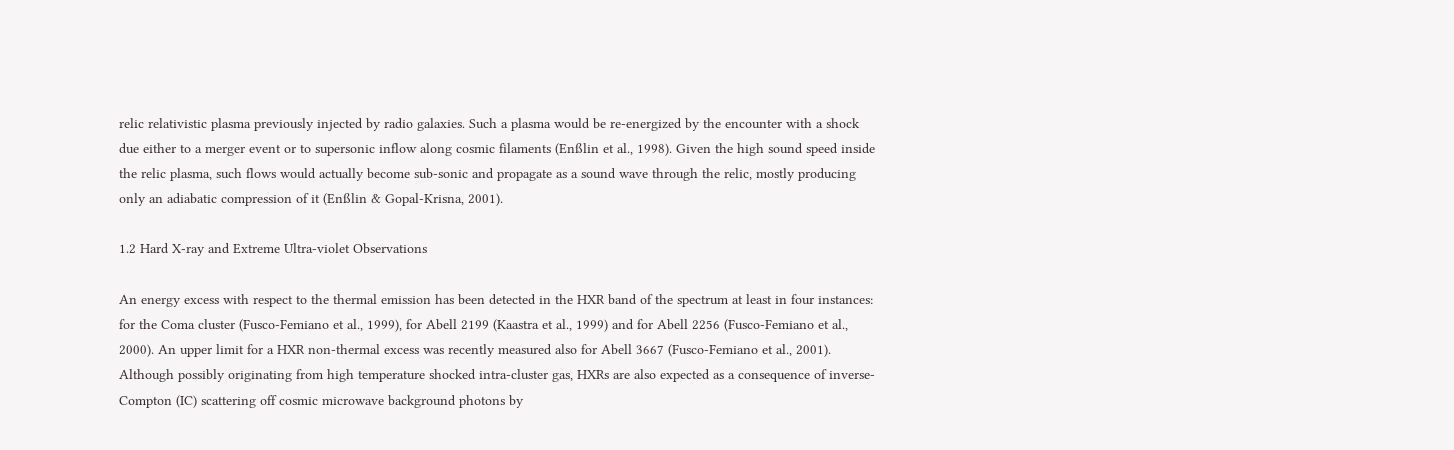relic relativistic plasma previously injected by radio galaxies. Such a plasma would be re-energized by the encounter with a shock due either to a merger event or to supersonic inflow along cosmic filaments (Enßlin et al., 1998). Given the high sound speed inside the relic plasma, such flows would actually become sub-sonic and propagate as a sound wave through the relic, mostly producing only an adiabatic compression of it (Enßlin & Gopal-Krisna, 2001).

1.2 Hard X-ray and Extreme Ultra-violet Observations

An energy excess with respect to the thermal emission has been detected in the HXR band of the spectrum at least in four instances: for the Coma cluster (Fusco-Femiano et al., 1999), for Abell 2199 (Kaastra et al., 1999) and for Abell 2256 (Fusco-Femiano et al., 2000). An upper limit for a HXR non-thermal excess was recently measured also for Abell 3667 (Fusco-Femiano et al., 2001). Although possibly originating from high temperature shocked intra-cluster gas, HXRs are also expected as a consequence of inverse-Compton (IC) scattering off cosmic microwave background photons by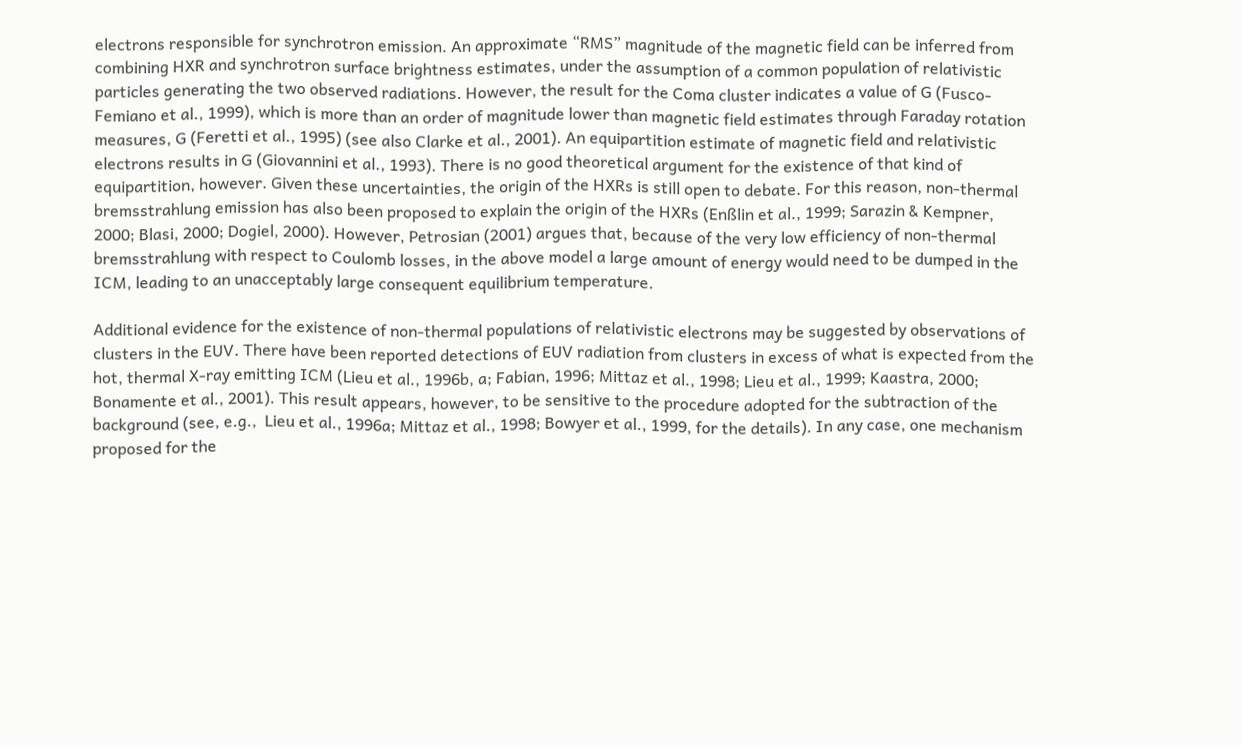electrons responsible for synchrotron emission. An approximate “RMS” magnitude of the magnetic field can be inferred from combining HXR and synchrotron surface brightness estimates, under the assumption of a common population of relativistic particles generating the two observed radiations. However, the result for the Coma cluster indicates a value of G (Fusco-Femiano et al., 1999), which is more than an order of magnitude lower than magnetic field estimates through Faraday rotation measures, G (Feretti et al., 1995) (see also Clarke et al., 2001). An equipartition estimate of magnetic field and relativistic electrons results in G (Giovannini et al., 1993). There is no good theoretical argument for the existence of that kind of equipartition, however. Given these uncertainties, the origin of the HXRs is still open to debate. For this reason, non-thermal bremsstrahlung emission has also been proposed to explain the origin of the HXRs (Enßlin et al., 1999; Sarazin & Kempner, 2000; Blasi, 2000; Dogiel, 2000). However, Petrosian (2001) argues that, because of the very low efficiency of non-thermal bremsstrahlung with respect to Coulomb losses, in the above model a large amount of energy would need to be dumped in the ICM, leading to an unacceptably large consequent equilibrium temperature.

Additional evidence for the existence of non-thermal populations of relativistic electrons may be suggested by observations of clusters in the EUV. There have been reported detections of EUV radiation from clusters in excess of what is expected from the hot, thermal X-ray emitting ICM (Lieu et al., 1996b, a; Fabian, 1996; Mittaz et al., 1998; Lieu et al., 1999; Kaastra, 2000; Bonamente et al., 2001). This result appears, however, to be sensitive to the procedure adopted for the subtraction of the background (see, e.g.,  Lieu et al., 1996a; Mittaz et al., 1998; Bowyer et al., 1999, for the details). In any case, one mechanism proposed for the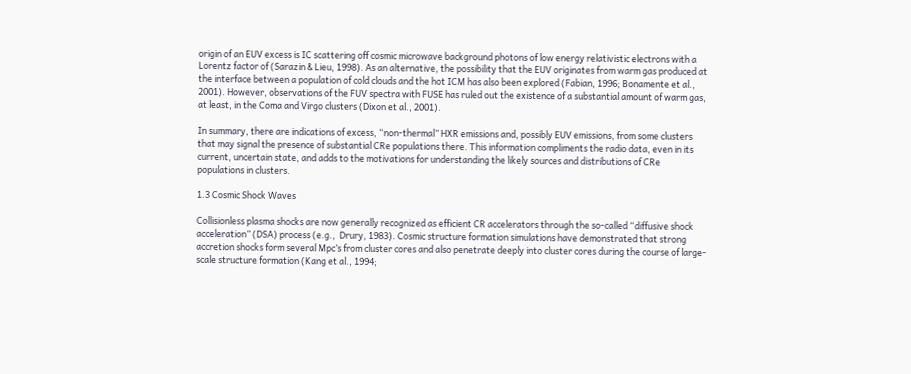origin of an EUV excess is IC scattering off cosmic microwave background photons of low energy relativistic electrons with a Lorentz factor of (Sarazin & Lieu, 1998). As an alternative, the possibility that the EUV originates from warm gas produced at the interface between a population of cold clouds and the hot ICM has also been explored (Fabian, 1996; Bonamente et al., 2001). However, observations of the FUV spectra with FUSE has ruled out the existence of a substantial amount of warm gas, at least, in the Coma and Virgo clusters (Dixon et al., 2001).

In summary, there are indications of excess, “non-thermal” HXR emissions and, possibly EUV emissions, from some clusters that may signal the presence of substantial CRe populations there. This information compliments the radio data, even in its current, uncertain state, and adds to the motivations for understanding the likely sources and distributions of CRe populations in clusters.

1.3 Cosmic Shock Waves

Collisionless plasma shocks are now generally recognized as efficient CR accelerators through the so-called “diffusive shock acceleration” (DSA) process (e.g.,  Drury, 1983). Cosmic structure formation simulations have demonstrated that strong accretion shocks form several Mpc’s from cluster cores and also penetrate deeply into cluster cores during the course of large-scale structure formation (Kang et al., 1994;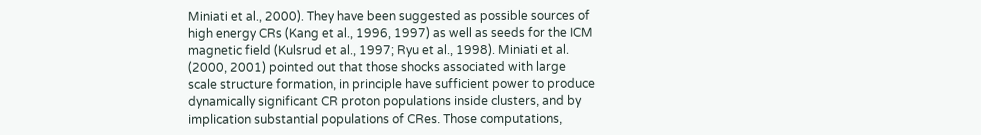Miniati et al., 2000). They have been suggested as possible sources of high energy CRs (Kang et al., 1996, 1997) as well as seeds for the ICM magnetic field (Kulsrud et al., 1997; Ryu et al., 1998). Miniati et al. (2000, 2001) pointed out that those shocks associated with large scale structure formation, in principle have sufficient power to produce dynamically significant CR proton populations inside clusters, and by implication substantial populations of CRes. Those computations,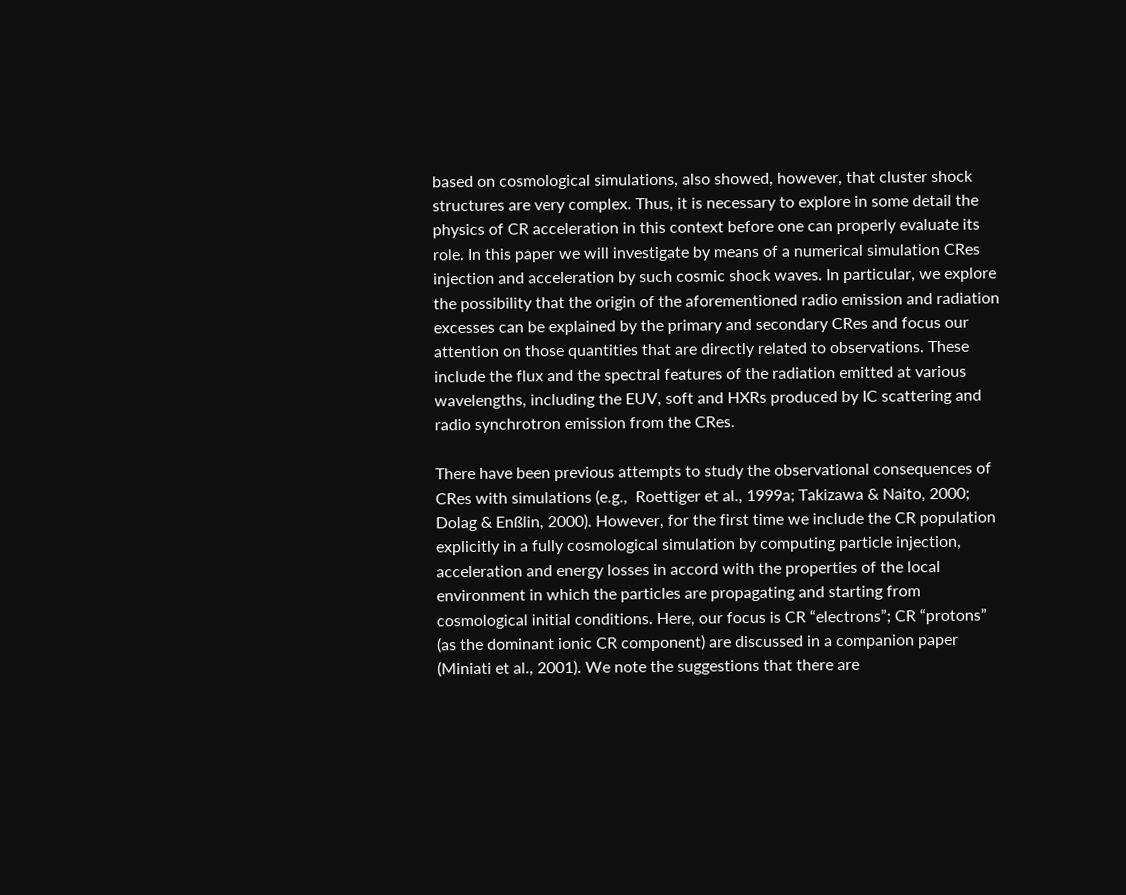based on cosmological simulations, also showed, however, that cluster shock structures are very complex. Thus, it is necessary to explore in some detail the physics of CR acceleration in this context before one can properly evaluate its role. In this paper we will investigate by means of a numerical simulation CRes injection and acceleration by such cosmic shock waves. In particular, we explore the possibility that the origin of the aforementioned radio emission and radiation excesses can be explained by the primary and secondary CRes and focus our attention on those quantities that are directly related to observations. These include the flux and the spectral features of the radiation emitted at various wavelengths, including the EUV, soft and HXRs produced by IC scattering and radio synchrotron emission from the CRes.

There have been previous attempts to study the observational consequences of CRes with simulations (e.g.,  Roettiger et al., 1999a; Takizawa & Naito, 2000; Dolag & Enßlin, 2000). However, for the first time we include the CR population explicitly in a fully cosmological simulation by computing particle injection, acceleration and energy losses in accord with the properties of the local environment in which the particles are propagating and starting from cosmological initial conditions. Here, our focus is CR “electrons”; CR “protons” (as the dominant ionic CR component) are discussed in a companion paper (Miniati et al., 2001). We note the suggestions that there are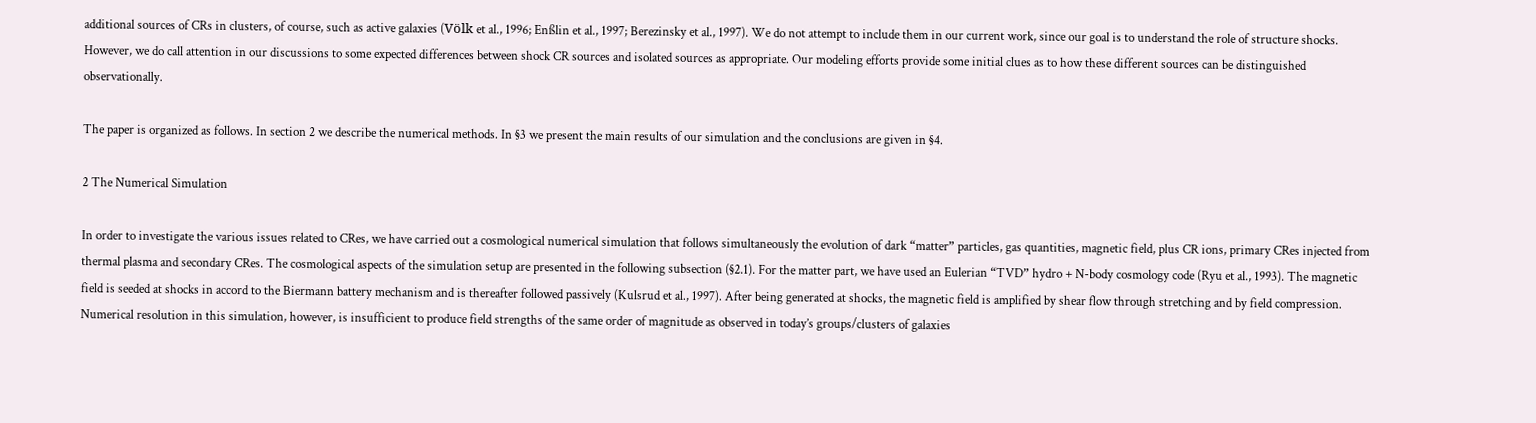additional sources of CRs in clusters, of course, such as active galaxies (Völk et al., 1996; Enßlin et al., 1997; Berezinsky et al., 1997). We do not attempt to include them in our current work, since our goal is to understand the role of structure shocks. However, we do call attention in our discussions to some expected differences between shock CR sources and isolated sources as appropriate. Our modeling efforts provide some initial clues as to how these different sources can be distinguished observationally.

The paper is organized as follows. In section 2 we describe the numerical methods. In §3 we present the main results of our simulation and the conclusions are given in §4.

2 The Numerical Simulation

In order to investigate the various issues related to CRes, we have carried out a cosmological numerical simulation that follows simultaneously the evolution of dark “matter” particles, gas quantities, magnetic field, plus CR ions, primary CRes injected from thermal plasma and secondary CRes. The cosmological aspects of the simulation setup are presented in the following subsection (§2.1). For the matter part, we have used an Eulerian “TVD” hydro + N-body cosmology code (Ryu et al., 1993). The magnetic field is seeded at shocks in accord to the Biermann battery mechanism and is thereafter followed passively (Kulsrud et al., 1997). After being generated at shocks, the magnetic field is amplified by shear flow through stretching and by field compression. Numerical resolution in this simulation, however, is insufficient to produce field strengths of the same order of magnitude as observed in today’s groups/clusters of galaxies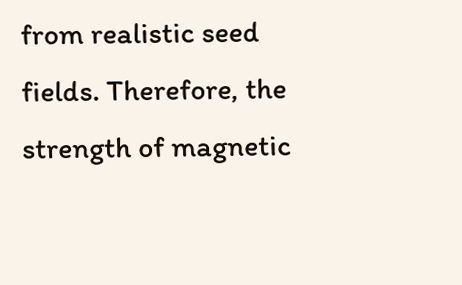from realistic seed fields. Therefore, the strength of magnetic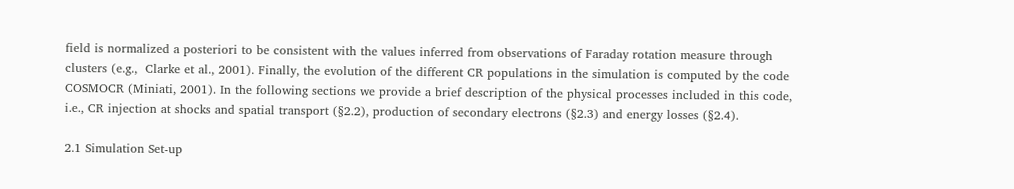field is normalized a posteriori to be consistent with the values inferred from observations of Faraday rotation measure through clusters (e.g.,  Clarke et al., 2001). Finally, the evolution of the different CR populations in the simulation is computed by the code COSMOCR (Miniati, 2001). In the following sections we provide a brief description of the physical processes included in this code, i.e., CR injection at shocks and spatial transport (§2.2), production of secondary electrons (§2.3) and energy losses (§2.4).

2.1 Simulation Set-up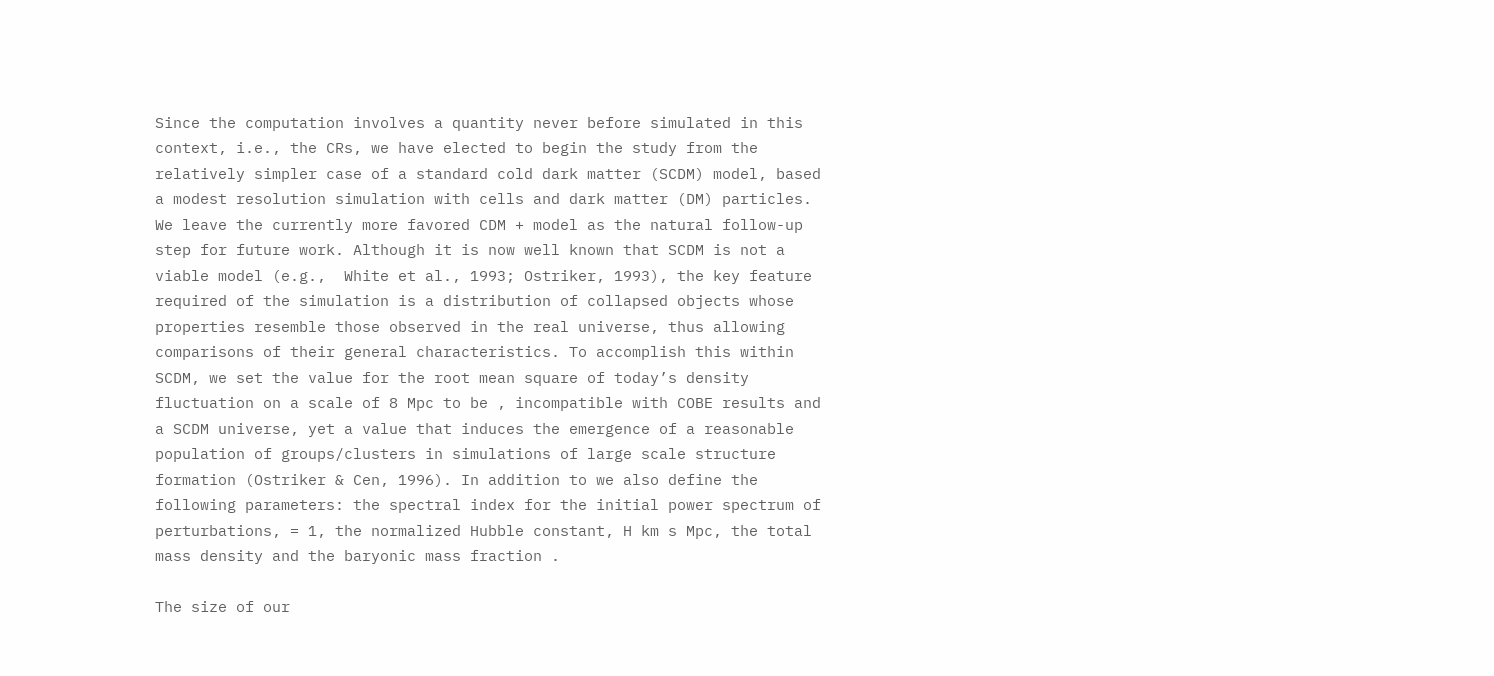Since the computation involves a quantity never before simulated in this context, i.e., the CRs, we have elected to begin the study from the relatively simpler case of a standard cold dark matter (SCDM) model, based a modest resolution simulation with cells and dark matter (DM) particles. We leave the currently more favored CDM + model as the natural follow-up step for future work. Although it is now well known that SCDM is not a viable model (e.g.,  White et al., 1993; Ostriker, 1993), the key feature required of the simulation is a distribution of collapsed objects whose properties resemble those observed in the real universe, thus allowing comparisons of their general characteristics. To accomplish this within SCDM, we set the value for the root mean square of today’s density fluctuation on a scale of 8 Mpc to be , incompatible with COBE results and a SCDM universe, yet a value that induces the emergence of a reasonable population of groups/clusters in simulations of large scale structure formation (Ostriker & Cen, 1996). In addition to we also define the following parameters: the spectral index for the initial power spectrum of perturbations, = 1, the normalized Hubble constant, H km s Mpc, the total mass density and the baryonic mass fraction .

The size of our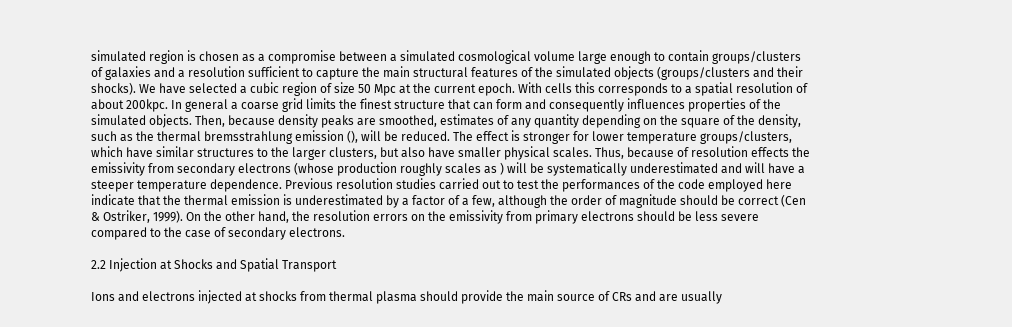simulated region is chosen as a compromise between a simulated cosmological volume large enough to contain groups/clusters of galaxies and a resolution sufficient to capture the main structural features of the simulated objects (groups/clusters and their shocks). We have selected a cubic region of size 50 Mpc at the current epoch. With cells this corresponds to a spatial resolution of about 200kpc. In general a coarse grid limits the finest structure that can form and consequently influences properties of the simulated objects. Then, because density peaks are smoothed, estimates of any quantity depending on the square of the density, such as the thermal bremsstrahlung emission (), will be reduced. The effect is stronger for lower temperature groups/clusters, which have similar structures to the larger clusters, but also have smaller physical scales. Thus, because of resolution effects the emissivity from secondary electrons (whose production roughly scales as ) will be systematically underestimated and will have a steeper temperature dependence. Previous resolution studies carried out to test the performances of the code employed here indicate that the thermal emission is underestimated by a factor of a few, although the order of magnitude should be correct (Cen & Ostriker, 1999). On the other hand, the resolution errors on the emissivity from primary electrons should be less severe compared to the case of secondary electrons.

2.2 Injection at Shocks and Spatial Transport

Ions and electrons injected at shocks from thermal plasma should provide the main source of CRs and are usually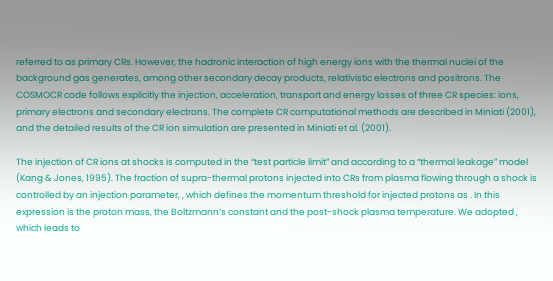referred to as primary CRs. However, the hadronic interaction of high energy ions with the thermal nuclei of the background gas generates, among other secondary decay products, relativistic electrons and positrons. The COSMOCR code follows explicitly the injection, acceleration, transport and energy losses of three CR species: ions, primary electrons and secondary electrons. The complete CR computational methods are described in Miniati (2001), and the detailed results of the CR ion simulation are presented in Miniati et al. (2001).

The injection of CR ions at shocks is computed in the “test particle limit” and according to a “thermal leakage” model (Kang & Jones, 1995). The fraction of supra-thermal protons injected into CRs from plasma flowing through a shock is controlled by an injection parameter, , which defines the momentum threshold for injected protons as . In this expression is the proton mass, the Boltzmann’s constant and the post-shock plasma temperature. We adopted , which leads to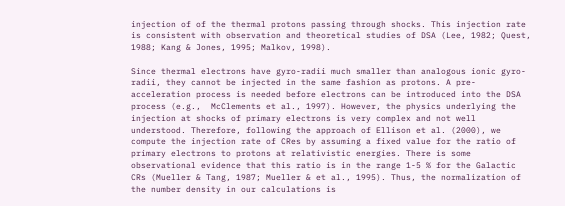injection of of the thermal protons passing through shocks. This injection rate is consistent with observation and theoretical studies of DSA (Lee, 1982; Quest, 1988; Kang & Jones, 1995; Malkov, 1998).

Since thermal electrons have gyro-radii much smaller than analogous ionic gyro-radii, they cannot be injected in the same fashion as protons. A pre-acceleration process is needed before electrons can be introduced into the DSA process (e.g.,  McClements et al., 1997). However, the physics underlying the injection at shocks of primary electrons is very complex and not well understood. Therefore, following the approach of Ellison et al. (2000), we compute the injection rate of CRes by assuming a fixed value for the ratio of primary electrons to protons at relativistic energies. There is some observational evidence that this ratio is in the range 1-5 % for the Galactic CRs (Mueller & Tang, 1987; Mueller & et al., 1995). Thus, the normalization of the number density in our calculations is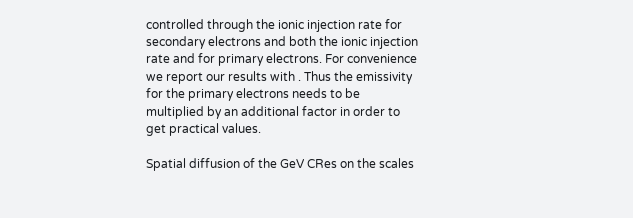controlled through the ionic injection rate for secondary electrons and both the ionic injection rate and for primary electrons. For convenience we report our results with . Thus the emissivity for the primary electrons needs to be multiplied by an additional factor in order to get practical values.

Spatial diffusion of the GeV CRes on the scales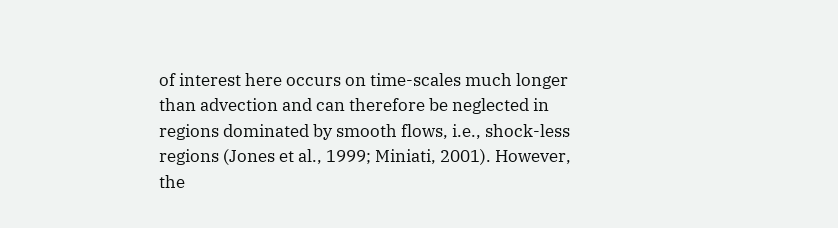of interest here occurs on time-scales much longer than advection and can therefore be neglected in regions dominated by smooth flows, i.e., shock-less regions (Jones et al., 1999; Miniati, 2001). However, the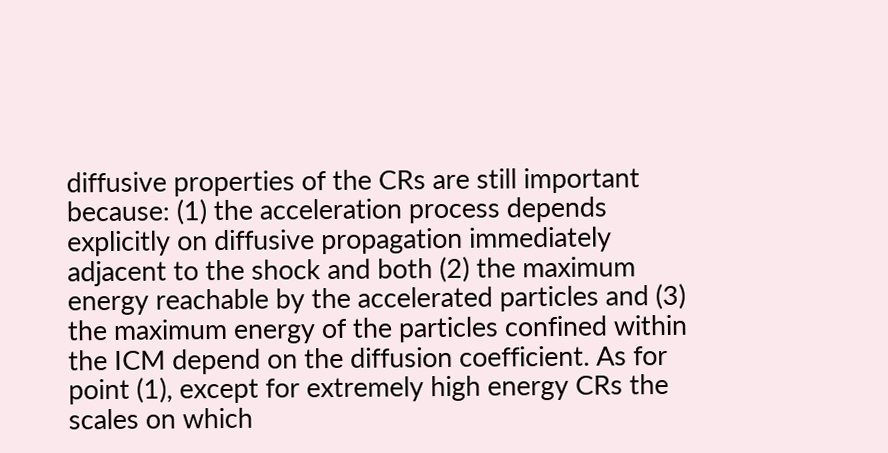diffusive properties of the CRs are still important because: (1) the acceleration process depends explicitly on diffusive propagation immediately adjacent to the shock and both (2) the maximum energy reachable by the accelerated particles and (3) the maximum energy of the particles confined within the ICM depend on the diffusion coefficient. As for point (1), except for extremely high energy CRs the scales on which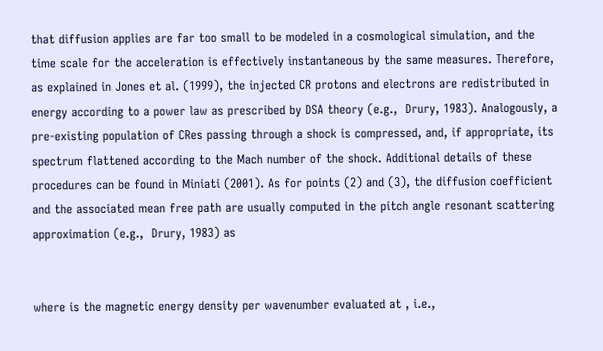that diffusion applies are far too small to be modeled in a cosmological simulation, and the time scale for the acceleration is effectively instantaneous by the same measures. Therefore, as explained in Jones et al. (1999), the injected CR protons and electrons are redistributed in energy according to a power law as prescribed by DSA theory (e.g.,  Drury, 1983). Analogously, a pre-existing population of CRes passing through a shock is compressed, and, if appropriate, its spectrum flattened according to the Mach number of the shock. Additional details of these procedures can be found in Miniati (2001). As for points (2) and (3), the diffusion coefficient and the associated mean free path are usually computed in the pitch angle resonant scattering approximation (e.g.,  Drury, 1983) as


where is the magnetic energy density per wavenumber evaluated at , i.e.,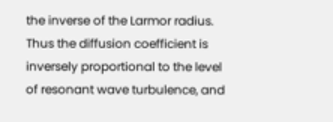the inverse of the Larmor radius. Thus the diffusion coefficient is inversely proportional to the level of resonant wave turbulence, and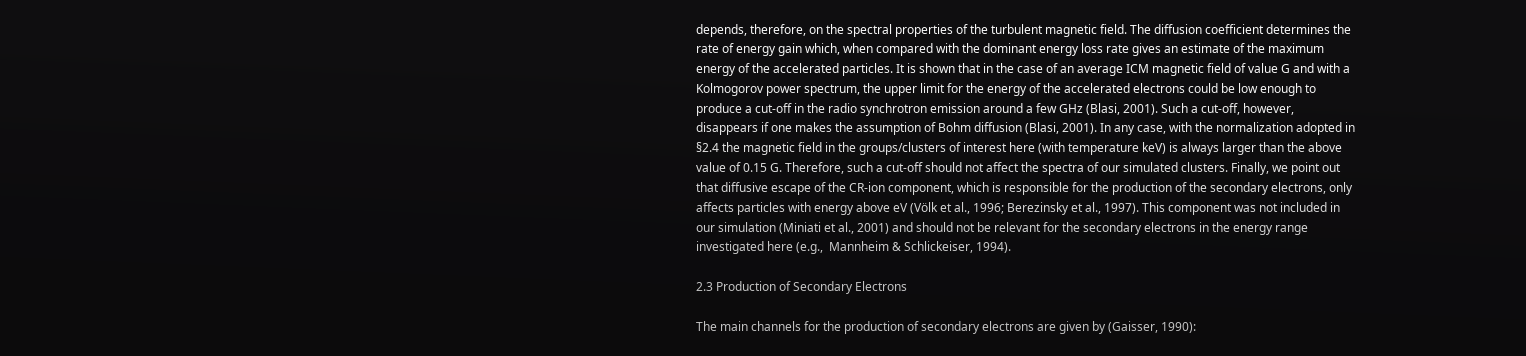depends, therefore, on the spectral properties of the turbulent magnetic field. The diffusion coefficient determines the rate of energy gain which, when compared with the dominant energy loss rate gives an estimate of the maximum energy of the accelerated particles. It is shown that in the case of an average ICM magnetic field of value G and with a Kolmogorov power spectrum, the upper limit for the energy of the accelerated electrons could be low enough to produce a cut-off in the radio synchrotron emission around a few GHz (Blasi, 2001). Such a cut-off, however, disappears if one makes the assumption of Bohm diffusion (Blasi, 2001). In any case, with the normalization adopted in §2.4 the magnetic field in the groups/clusters of interest here (with temperature keV) is always larger than the above value of 0.15 G. Therefore, such a cut-off should not affect the spectra of our simulated clusters. Finally, we point out that diffusive escape of the CR-ion component, which is responsible for the production of the secondary electrons, only affects particles with energy above eV (Völk et al., 1996; Berezinsky et al., 1997). This component was not included in our simulation (Miniati et al., 2001) and should not be relevant for the secondary electrons in the energy range investigated here (e.g.,  Mannheim & Schlickeiser, 1994).

2.3 Production of Secondary Electrons

The main channels for the production of secondary electrons are given by (Gaisser, 1990):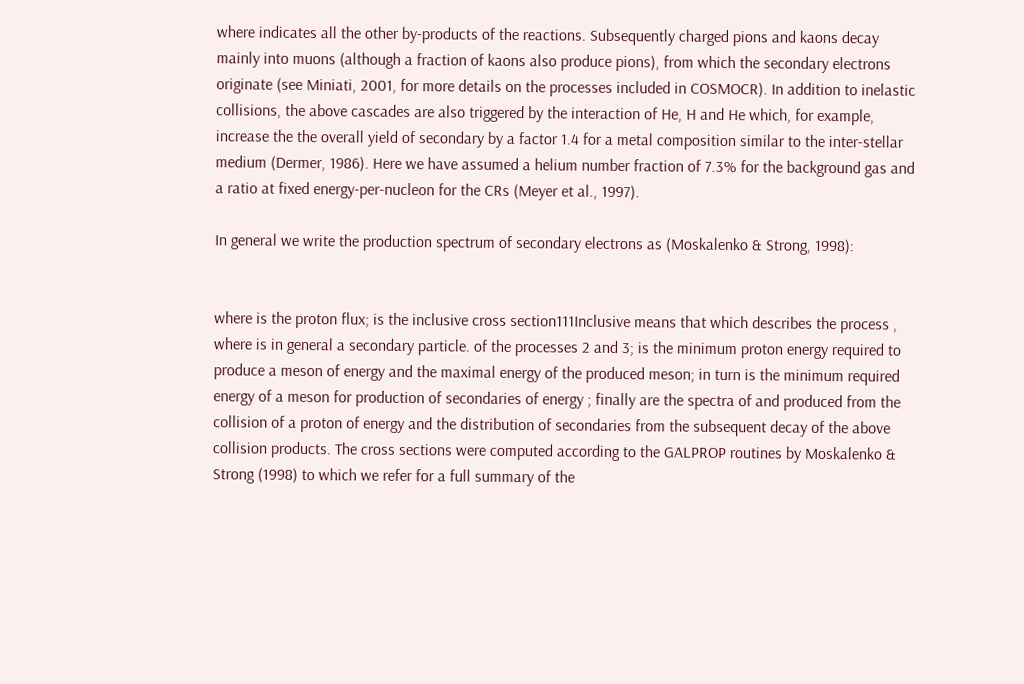where indicates all the other by-products of the reactions. Subsequently charged pions and kaons decay mainly into muons (although a fraction of kaons also produce pions), from which the secondary electrons originate (see Miniati, 2001, for more details on the processes included in COSMOCR). In addition to inelastic collisions, the above cascades are also triggered by the interaction of He, H and He which, for example, increase the the overall yield of secondary by a factor 1.4 for a metal composition similar to the inter-stellar medium (Dermer, 1986). Here we have assumed a helium number fraction of 7.3% for the background gas and a ratio at fixed energy-per-nucleon for the CRs (Meyer et al., 1997).

In general we write the production spectrum of secondary electrons as (Moskalenko & Strong, 1998):


where is the proton flux; is the inclusive cross section111Inclusive means that which describes the process , where is in general a secondary particle. of the processes 2 and 3; is the minimum proton energy required to produce a meson of energy and the maximal energy of the produced meson; in turn is the minimum required energy of a meson for production of secondaries of energy ; finally are the spectra of and produced from the collision of a proton of energy and the distribution of secondaries from the subsequent decay of the above collision products. The cross sections were computed according to the GALPROP routines by Moskalenko & Strong (1998) to which we refer for a full summary of the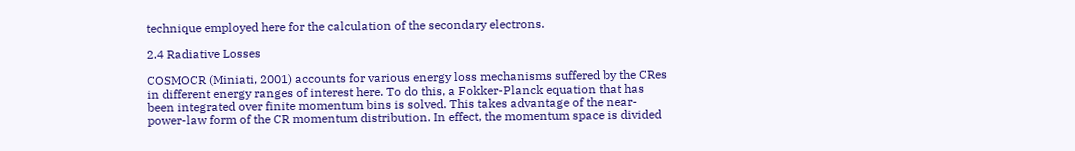technique employed here for the calculation of the secondary electrons.

2.4 Radiative Losses

COSMOCR (Miniati, 2001) accounts for various energy loss mechanisms suffered by the CRes in different energy ranges of interest here. To do this, a Fokker-Planck equation that has been integrated over finite momentum bins is solved. This takes advantage of the near-power-law form of the CR momentum distribution. In effect, the momentum space is divided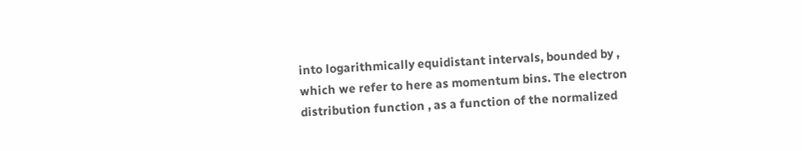into logarithmically equidistant intervals, bounded by , which we refer to here as momentum bins. The electron distribution function , as a function of the normalized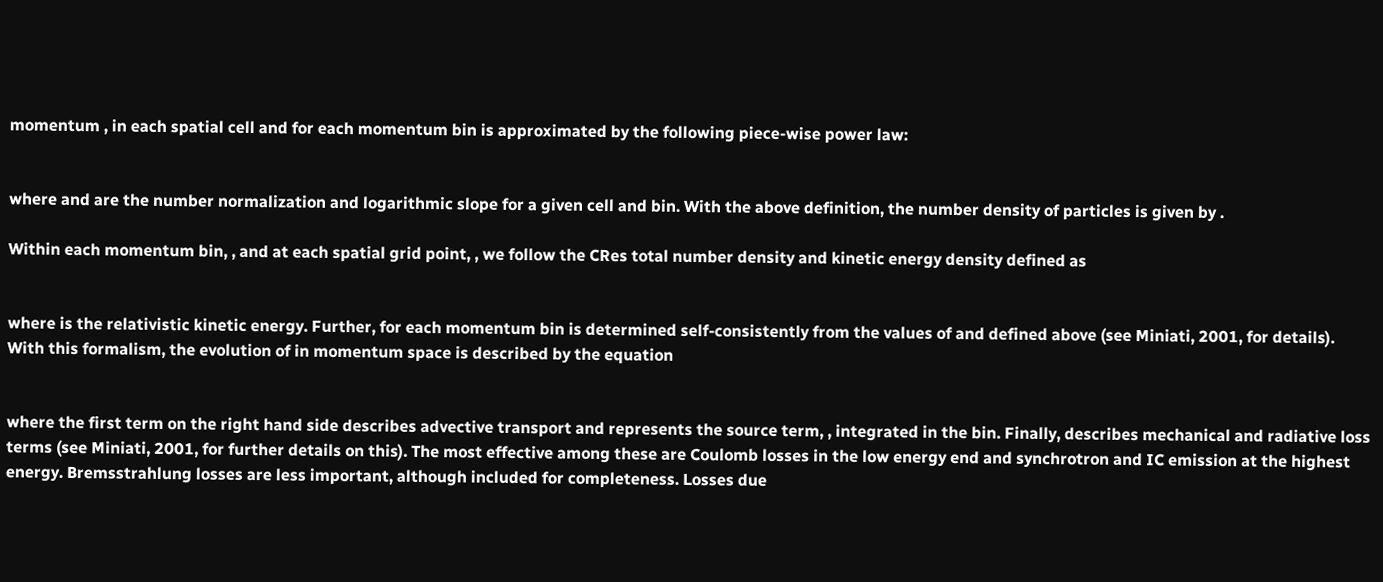momentum , in each spatial cell and for each momentum bin is approximated by the following piece-wise power law:


where and are the number normalization and logarithmic slope for a given cell and bin. With the above definition, the number density of particles is given by .

Within each momentum bin, , and at each spatial grid point, , we follow the CRes total number density and kinetic energy density defined as


where is the relativistic kinetic energy. Further, for each momentum bin is determined self-consistently from the values of and defined above (see Miniati, 2001, for details). With this formalism, the evolution of in momentum space is described by the equation


where the first term on the right hand side describes advective transport and represents the source term, , integrated in the bin. Finally, describes mechanical and radiative loss terms (see Miniati, 2001, for further details on this). The most effective among these are Coulomb losses in the low energy end and synchrotron and IC emission at the highest energy. Bremsstrahlung losses are less important, although included for completeness. Losses due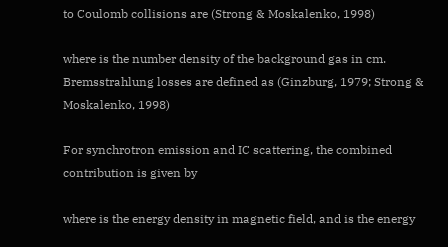to Coulomb collisions are (Strong & Moskalenko, 1998)

where is the number density of the background gas in cm. Bremsstrahlung losses are defined as (Ginzburg, 1979; Strong & Moskalenko, 1998)

For synchrotron emission and IC scattering, the combined contribution is given by

where is the energy density in magnetic field, and is the energy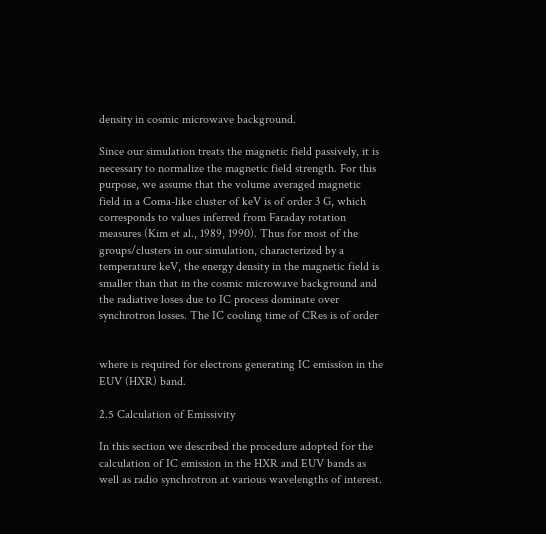density in cosmic microwave background.

Since our simulation treats the magnetic field passively, it is necessary to normalize the magnetic field strength. For this purpose, we assume that the volume averaged magnetic field in a Coma-like cluster of keV is of order 3 G, which corresponds to values inferred from Faraday rotation measures (Kim et al., 1989, 1990). Thus for most of the groups/clusters in our simulation, characterized by a temperature keV, the energy density in the magnetic field is smaller than that in the cosmic microwave background and the radiative loses due to IC process dominate over synchrotron losses. The IC cooling time of CRes is of order


where is required for electrons generating IC emission in the EUV (HXR) band.

2.5 Calculation of Emissivity

In this section we described the procedure adopted for the calculation of IC emission in the HXR and EUV bands as well as radio synchrotron at various wavelengths of interest.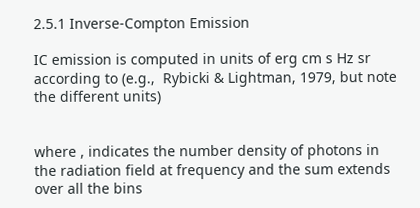2.5.1 Inverse-Compton Emission

IC emission is computed in units of erg cm s Hz sr according to (e.g.,  Rybicki & Lightman, 1979, but note the different units)


where , indicates the number density of photons in the radiation field at frequency and the sum extends over all the bins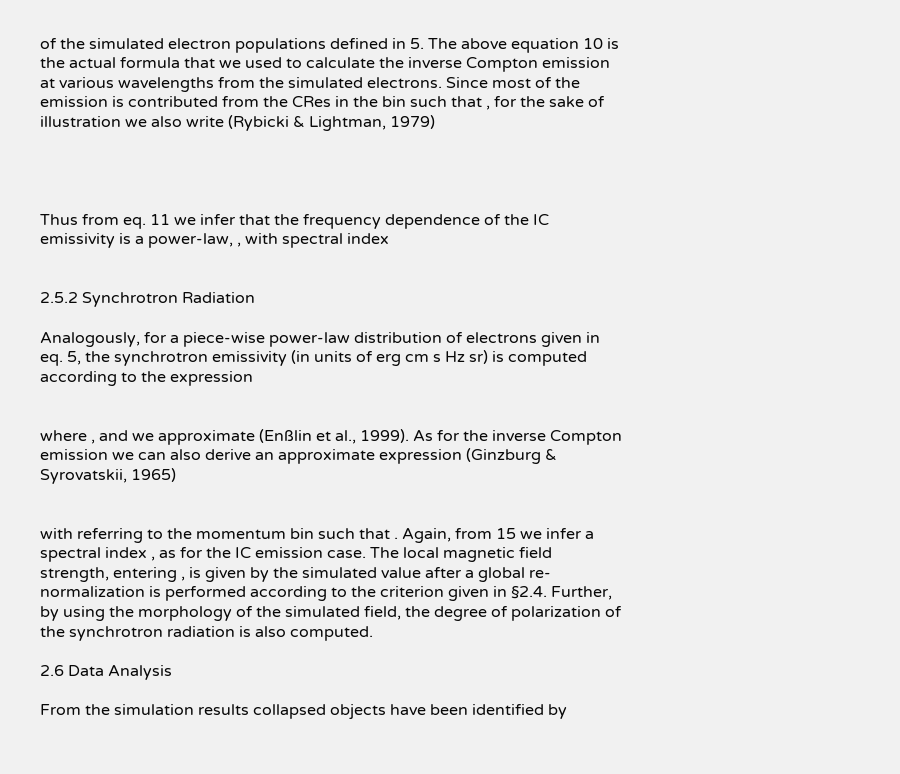of the simulated electron populations defined in 5. The above equation 10 is the actual formula that we used to calculate the inverse Compton emission at various wavelengths from the simulated electrons. Since most of the emission is contributed from the CRes in the bin such that , for the sake of illustration we also write (Rybicki & Lightman, 1979)




Thus from eq. 11 we infer that the frequency dependence of the IC emissivity is a power-law, , with spectral index


2.5.2 Synchrotron Radiation

Analogously, for a piece-wise power-law distribution of electrons given in eq. 5, the synchrotron emissivity (in units of erg cm s Hz sr) is computed according to the expression


where , and we approximate (Enßlin et al., 1999). As for the inverse Compton emission we can also derive an approximate expression (Ginzburg & Syrovatskii, 1965)


with referring to the momentum bin such that . Again, from 15 we infer a spectral index , as for the IC emission case. The local magnetic field strength, entering , is given by the simulated value after a global re-normalization is performed according to the criterion given in §2.4. Further, by using the morphology of the simulated field, the degree of polarization of the synchrotron radiation is also computed.

2.6 Data Analysis

From the simulation results collapsed objects have been identified by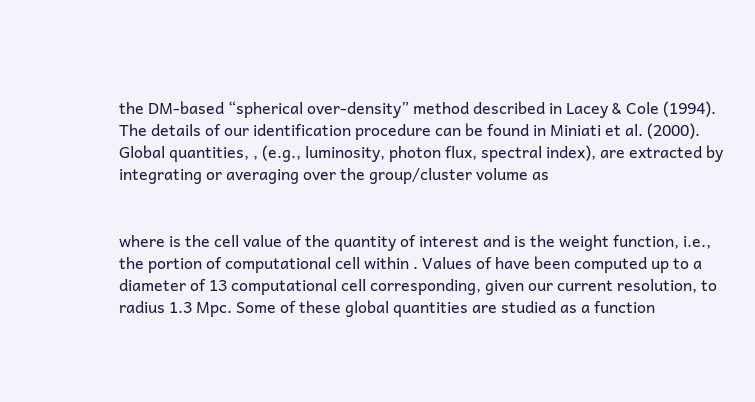the DM-based “spherical over-density” method described in Lacey & Cole (1994). The details of our identification procedure can be found in Miniati et al. (2000). Global quantities, , (e.g., luminosity, photon flux, spectral index), are extracted by integrating or averaging over the group/cluster volume as


where is the cell value of the quantity of interest and is the weight function, i.e., the portion of computational cell within . Values of have been computed up to a diameter of 13 computational cell corresponding, given our current resolution, to radius 1.3 Mpc. Some of these global quantities are studied as a function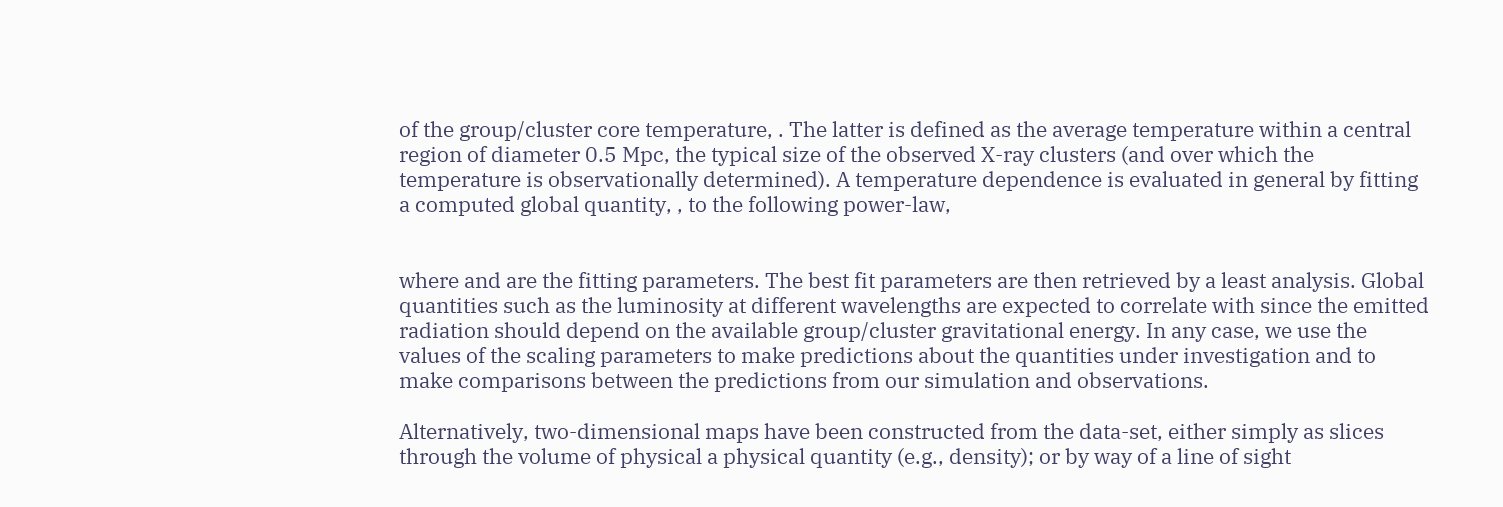of the group/cluster core temperature, . The latter is defined as the average temperature within a central region of diameter 0.5 Mpc, the typical size of the observed X-ray clusters (and over which the temperature is observationally determined). A temperature dependence is evaluated in general by fitting a computed global quantity, , to the following power-law,


where and are the fitting parameters. The best fit parameters are then retrieved by a least analysis. Global quantities such as the luminosity at different wavelengths are expected to correlate with since the emitted radiation should depend on the available group/cluster gravitational energy. In any case, we use the values of the scaling parameters to make predictions about the quantities under investigation and to make comparisons between the predictions from our simulation and observations.

Alternatively, two-dimensional maps have been constructed from the data-set, either simply as slices through the volume of physical a physical quantity (e.g., density); or by way of a line of sight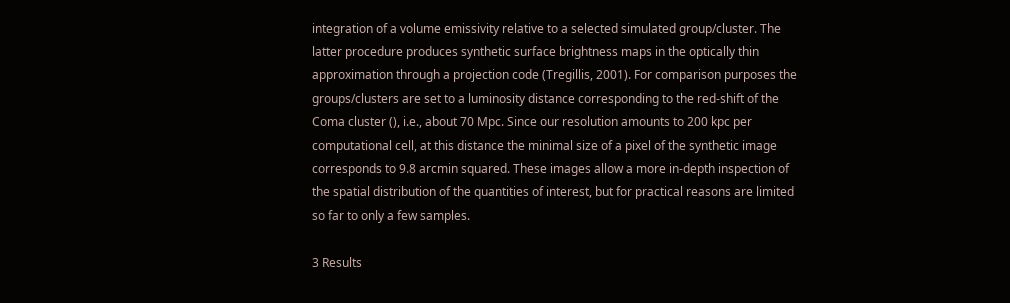integration of a volume emissivity relative to a selected simulated group/cluster. The latter procedure produces synthetic surface brightness maps in the optically thin approximation through a projection code (Tregillis, 2001). For comparison purposes the groups/clusters are set to a luminosity distance corresponding to the red-shift of the Coma cluster (), i.e., about 70 Mpc. Since our resolution amounts to 200 kpc per computational cell, at this distance the minimal size of a pixel of the synthetic image corresponds to 9.8 arcmin squared. These images allow a more in-depth inspection of the spatial distribution of the quantities of interest, but for practical reasons are limited so far to only a few samples.

3 Results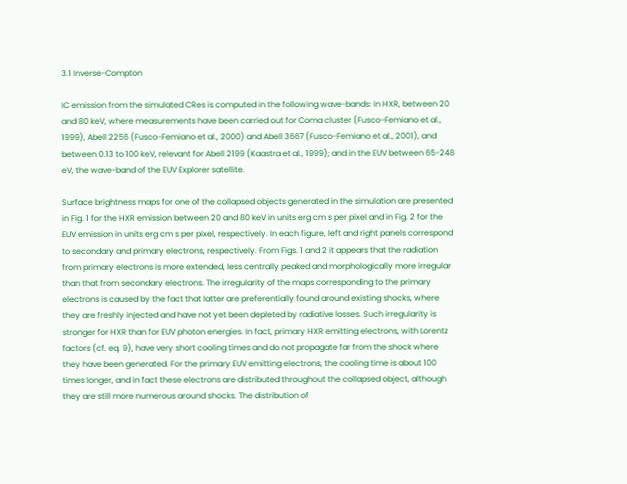3.1 Inverse-Compton

IC emission from the simulated CRes is computed in the following wave-bands: in HXR, between 20 and 80 keV, where measurements have been carried out for Coma cluster (Fusco-Femiano et al., 1999), Abell 2256 (Fusco-Femiano et al., 2000) and Abell 3667 (Fusco-Femiano et al., 2001), and between 0.13 to 100 keV, relevant for Abell 2199 (Kaastra et al., 1999); and in the EUV between 65-248 eV, the wave-band of the EUV Explorer satellite.

Surface brightness maps for one of the collapsed objects generated in the simulation are presented in Fig. 1 for the HXR emission between 20 and 80 keV in units erg cm s per pixel and in Fig. 2 for the EUV emission in units erg cm s per pixel, respectively. In each figure, left and right panels correspond to secondary and primary electrons, respectively. From Figs. 1 and 2 it appears that the radiation from primary electrons is more extended, less centrally peaked and morphologically more irregular than that from secondary electrons. The irregularity of the maps corresponding to the primary electrons is caused by the fact that latter are preferentially found around existing shocks, where they are freshly injected and have not yet been depleted by radiative losses. Such irregularity is stronger for HXR than for EUV photon energies. In fact, primary HXR emitting electrons, with Lorentz factors (cf. eq. 9), have very short cooling times and do not propagate far from the shock where they have been generated. For the primary EUV emitting electrons, the cooling time is about 100 times longer, and in fact these electrons are distributed throughout the collapsed object, although they are still more numerous around shocks. The distribution of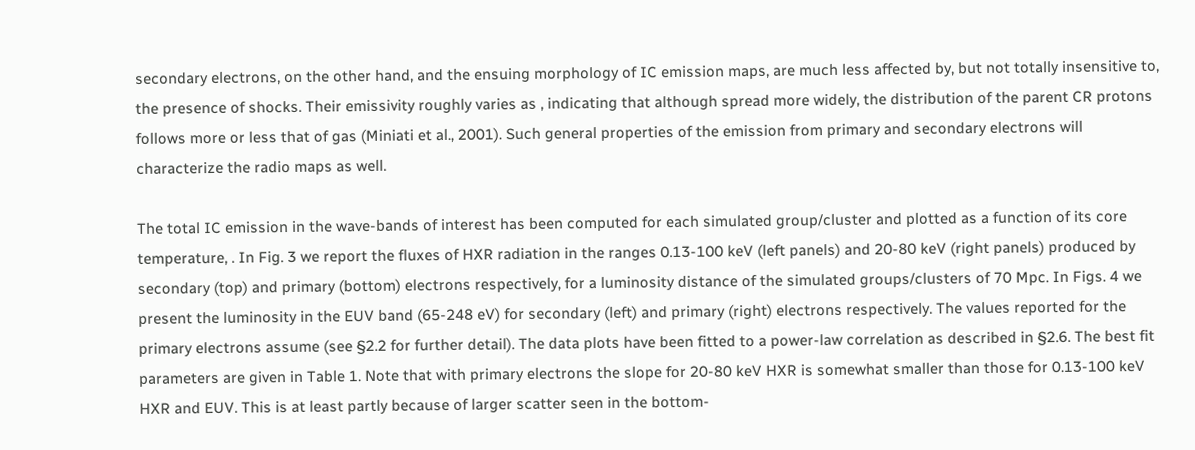secondary electrons, on the other hand, and the ensuing morphology of IC emission maps, are much less affected by, but not totally insensitive to, the presence of shocks. Their emissivity roughly varies as , indicating that although spread more widely, the distribution of the parent CR protons follows more or less that of gas (Miniati et al., 2001). Such general properties of the emission from primary and secondary electrons will characterize the radio maps as well.

The total IC emission in the wave-bands of interest has been computed for each simulated group/cluster and plotted as a function of its core temperature, . In Fig. 3 we report the fluxes of HXR radiation in the ranges 0.13-100 keV (left panels) and 20-80 keV (right panels) produced by secondary (top) and primary (bottom) electrons respectively, for a luminosity distance of the simulated groups/clusters of 70 Mpc. In Figs. 4 we present the luminosity in the EUV band (65-248 eV) for secondary (left) and primary (right) electrons respectively. The values reported for the primary electrons assume (see §2.2 for further detail). The data plots have been fitted to a power-law correlation as described in §2.6. The best fit parameters are given in Table 1. Note that with primary electrons the slope for 20-80 keV HXR is somewhat smaller than those for 0.13-100 keV HXR and EUV. This is at least partly because of larger scatter seen in the bottom-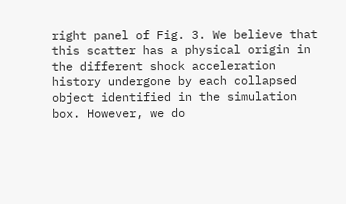right panel of Fig. 3. We believe that this scatter has a physical origin in the different shock acceleration history undergone by each collapsed object identified in the simulation box. However, we do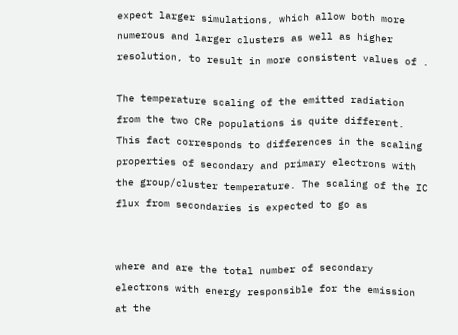expect larger simulations, which allow both more numerous and larger clusters as well as higher resolution, to result in more consistent values of .

The temperature scaling of the emitted radiation from the two CRe populations is quite different. This fact corresponds to differences in the scaling properties of secondary and primary electrons with the group/cluster temperature. The scaling of the IC flux from secondaries is expected to go as


where and are the total number of secondary electrons with energy responsible for the emission at the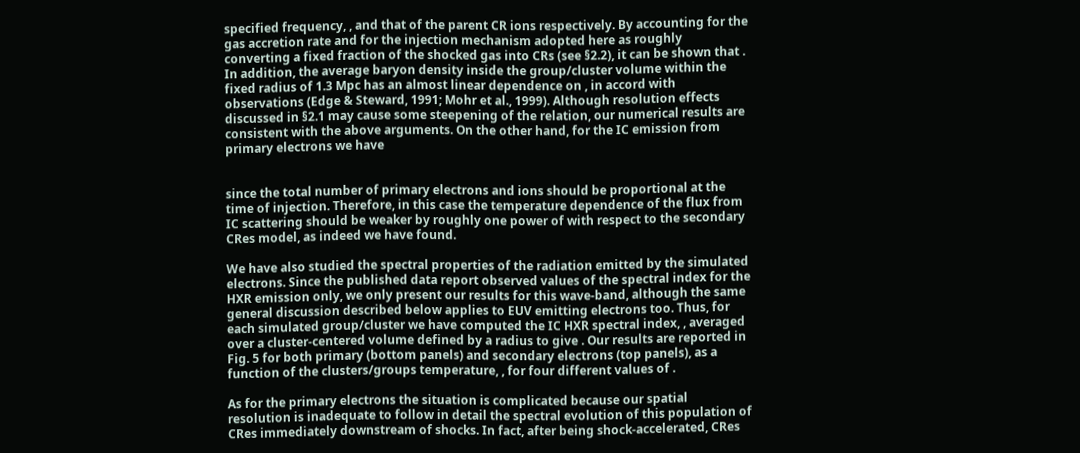specified frequency, , and that of the parent CR ions respectively. By accounting for the gas accretion rate and for the injection mechanism adopted here as roughly converting a fixed fraction of the shocked gas into CRs (see §2.2), it can be shown that . In addition, the average baryon density inside the group/cluster volume within the fixed radius of 1.3 Mpc has an almost linear dependence on , in accord with observations (Edge & Steward, 1991; Mohr et al., 1999). Although resolution effects discussed in §2.1 may cause some steepening of the relation, our numerical results are consistent with the above arguments. On the other hand, for the IC emission from primary electrons we have


since the total number of primary electrons and ions should be proportional at the time of injection. Therefore, in this case the temperature dependence of the flux from IC scattering should be weaker by roughly one power of with respect to the secondary CRes model, as indeed we have found.

We have also studied the spectral properties of the radiation emitted by the simulated electrons. Since the published data report observed values of the spectral index for the HXR emission only, we only present our results for this wave-band, although the same general discussion described below applies to EUV emitting electrons too. Thus, for each simulated group/cluster we have computed the IC HXR spectral index, , averaged over a cluster-centered volume defined by a radius to give . Our results are reported in Fig. 5 for both primary (bottom panels) and secondary electrons (top panels), as a function of the clusters/groups temperature, , for four different values of .

As for the primary electrons the situation is complicated because our spatial resolution is inadequate to follow in detail the spectral evolution of this population of CRes immediately downstream of shocks. In fact, after being shock-accelerated, CRes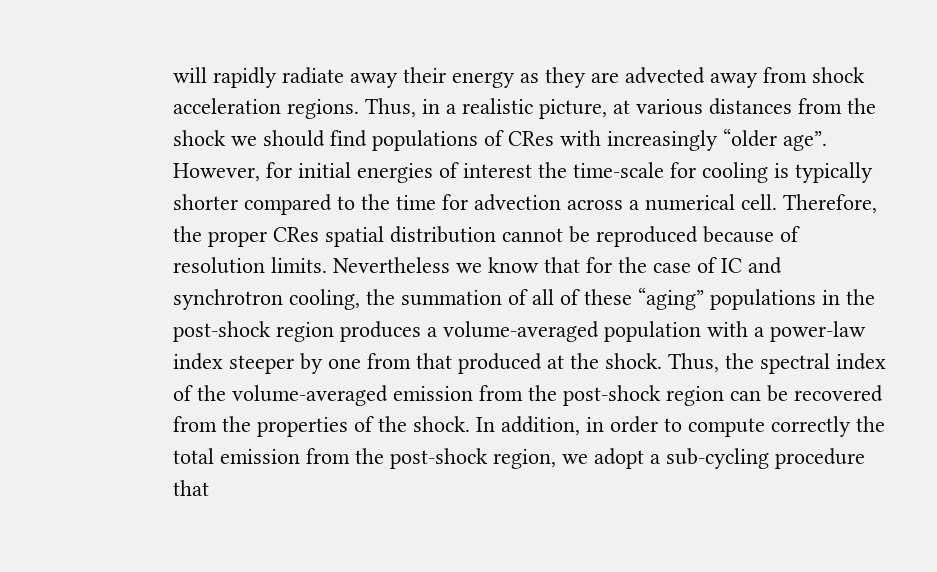will rapidly radiate away their energy as they are advected away from shock acceleration regions. Thus, in a realistic picture, at various distances from the shock we should find populations of CRes with increasingly “older age”. However, for initial energies of interest the time-scale for cooling is typically shorter compared to the time for advection across a numerical cell. Therefore, the proper CRes spatial distribution cannot be reproduced because of resolution limits. Nevertheless we know that for the case of IC and synchrotron cooling, the summation of all of these “aging” populations in the post-shock region produces a volume-averaged population with a power-law index steeper by one from that produced at the shock. Thus, the spectral index of the volume-averaged emission from the post-shock region can be recovered from the properties of the shock. In addition, in order to compute correctly the total emission from the post-shock region, we adopt a sub-cycling procedure that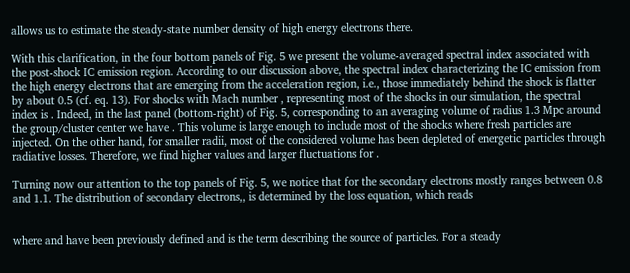allows us to estimate the steady-state number density of high energy electrons there.

With this clarification, in the four bottom panels of Fig. 5 we present the volume-averaged spectral index associated with the post-shock IC emission region. According to our discussion above, the spectral index characterizing the IC emission from the high energy electrons that are emerging from the acceleration region, i.e., those immediately behind the shock is flatter by about 0.5 (cf. eq. 13). For shocks with Mach number , representing most of the shocks in our simulation, the spectral index is . Indeed, in the last panel (bottom-right) of Fig. 5, corresponding to an averaging volume of radius 1.3 Mpc around the group/cluster center we have . This volume is large enough to include most of the shocks where fresh particles are injected. On the other hand, for smaller radii, most of the considered volume has been depleted of energetic particles through radiative losses. Therefore, we find higher values and larger fluctuations for .

Turning now our attention to the top panels of Fig. 5, we notice that for the secondary electrons mostly ranges between 0.8 and 1.1. The distribution of secondary electrons,, is determined by the loss equation, which reads


where and have been previously defined and is the term describing the source of particles. For a steady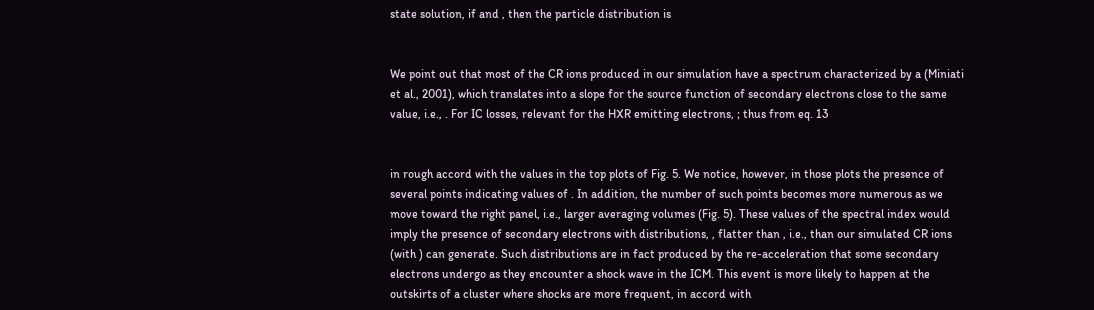state solution, if and , then the particle distribution is


We point out that most of the CR ions produced in our simulation have a spectrum characterized by a (Miniati et al., 2001), which translates into a slope for the source function of secondary electrons close to the same value, i.e., . For IC losses, relevant for the HXR emitting electrons, ; thus from eq. 13


in rough accord with the values in the top plots of Fig. 5. We notice, however, in those plots the presence of several points indicating values of . In addition, the number of such points becomes more numerous as we move toward the right panel, i.e., larger averaging volumes (Fig. 5). These values of the spectral index would imply the presence of secondary electrons with distributions, , flatter than , i.e., than our simulated CR ions (with ) can generate. Such distributions are in fact produced by the re-acceleration that some secondary electrons undergo as they encounter a shock wave in the ICM. This event is more likely to happen at the outskirts of a cluster where shocks are more frequent, in accord with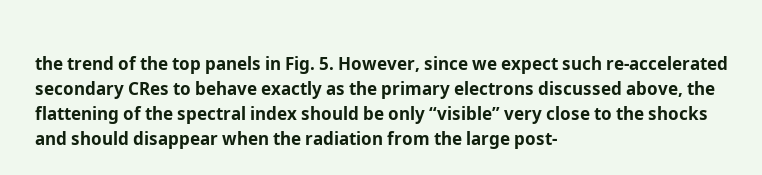the trend of the top panels in Fig. 5. However, since we expect such re-accelerated secondary CRes to behave exactly as the primary electrons discussed above, the flattening of the spectral index should be only “visible” very close to the shocks and should disappear when the radiation from the large post-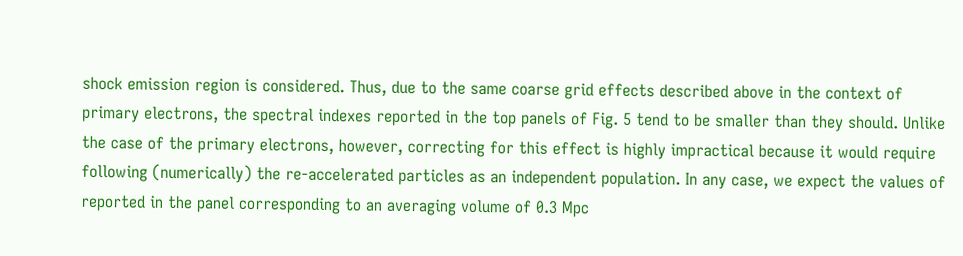shock emission region is considered. Thus, due to the same coarse grid effects described above in the context of primary electrons, the spectral indexes reported in the top panels of Fig. 5 tend to be smaller than they should. Unlike the case of the primary electrons, however, correcting for this effect is highly impractical because it would require following (numerically) the re-accelerated particles as an independent population. In any case, we expect the values of reported in the panel corresponding to an averaging volume of 0.3 Mpc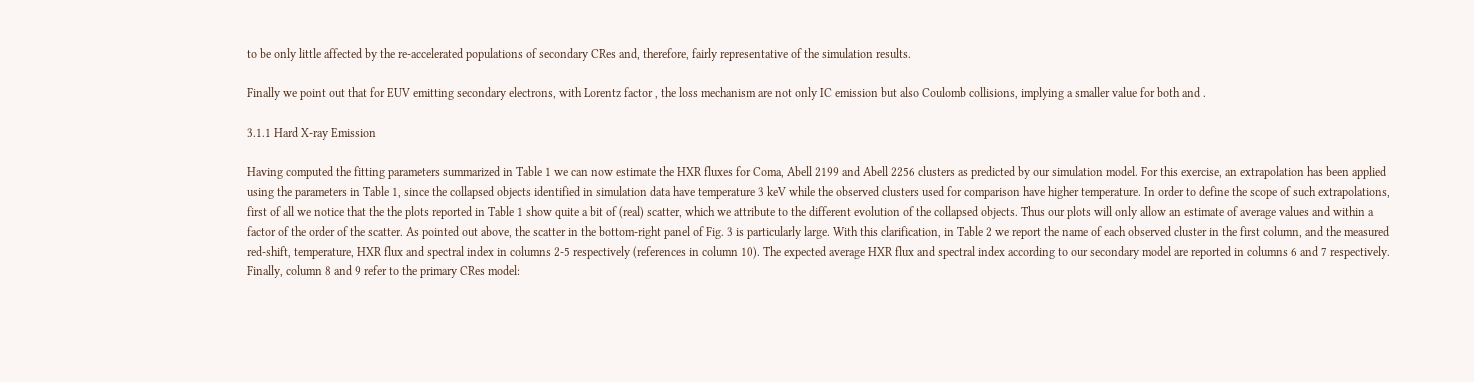to be only little affected by the re-accelerated populations of secondary CRes and, therefore, fairly representative of the simulation results.

Finally we point out that for EUV emitting secondary electrons, with Lorentz factor , the loss mechanism are not only IC emission but also Coulomb collisions, implying a smaller value for both and .

3.1.1 Hard X-ray Emission

Having computed the fitting parameters summarized in Table 1 we can now estimate the HXR fluxes for Coma, Abell 2199 and Abell 2256 clusters as predicted by our simulation model. For this exercise, an extrapolation has been applied using the parameters in Table 1, since the collapsed objects identified in simulation data have temperature 3 keV while the observed clusters used for comparison have higher temperature. In order to define the scope of such extrapolations, first of all we notice that the the plots reported in Table 1 show quite a bit of (real) scatter, which we attribute to the different evolution of the collapsed objects. Thus our plots will only allow an estimate of average values and within a factor of the order of the scatter. As pointed out above, the scatter in the bottom-right panel of Fig. 3 is particularly large. With this clarification, in Table 2 we report the name of each observed cluster in the first column, and the measured red-shift, temperature, HXR flux and spectral index in columns 2-5 respectively (references in column 10). The expected average HXR flux and spectral index according to our secondary model are reported in columns 6 and 7 respectively. Finally, column 8 and 9 refer to the primary CRes model: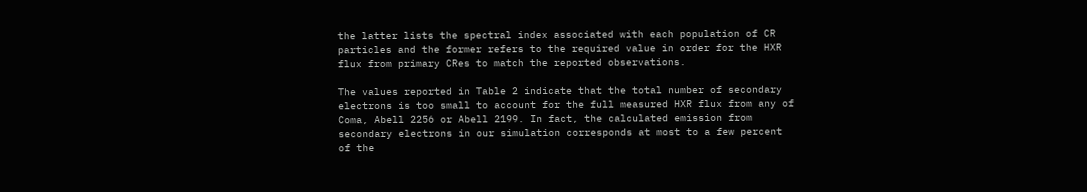the latter lists the spectral index associated with each population of CR particles and the former refers to the required value in order for the HXR flux from primary CRes to match the reported observations.

The values reported in Table 2 indicate that the total number of secondary electrons is too small to account for the full measured HXR flux from any of Coma, Abell 2256 or Abell 2199. In fact, the calculated emission from secondary electrons in our simulation corresponds at most to a few percent of the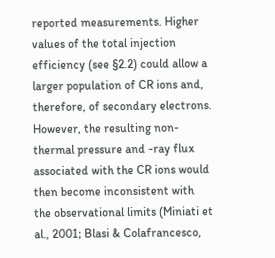reported measurements. Higher values of the total injection efficiency (see §2.2) could allow a larger population of CR ions and, therefore, of secondary electrons. However, the resulting non-thermal pressure and -ray flux associated with the CR ions would then become inconsistent with the observational limits (Miniati et al., 2001; Blasi & Colafrancesco,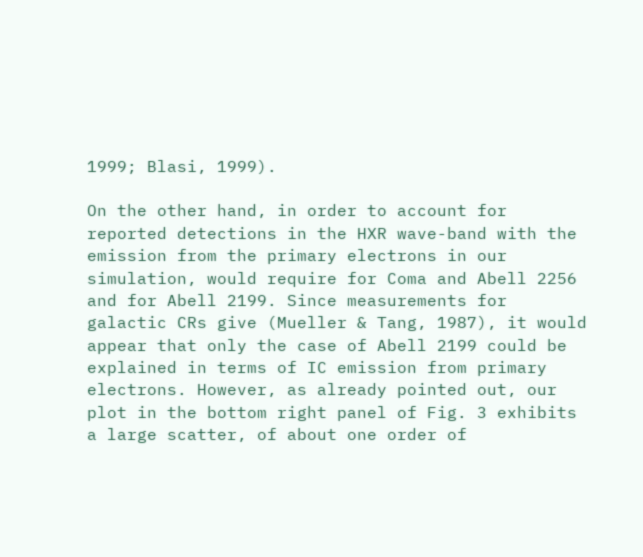1999; Blasi, 1999).

On the other hand, in order to account for reported detections in the HXR wave-band with the emission from the primary electrons in our simulation, would require for Coma and Abell 2256 and for Abell 2199. Since measurements for galactic CRs give (Mueller & Tang, 1987), it would appear that only the case of Abell 2199 could be explained in terms of IC emission from primary electrons. However, as already pointed out, our plot in the bottom right panel of Fig. 3 exhibits a large scatter, of about one order of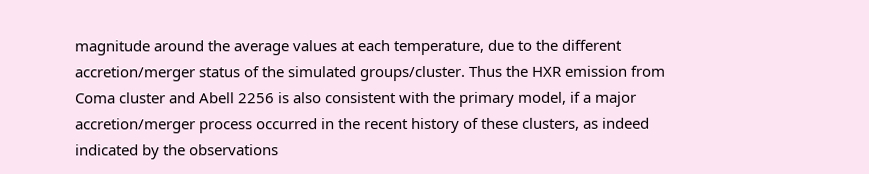magnitude around the average values at each temperature, due to the different accretion/merger status of the simulated groups/cluster. Thus the HXR emission from Coma cluster and Abell 2256 is also consistent with the primary model, if a major accretion/merger process occurred in the recent history of these clusters, as indeed indicated by the observations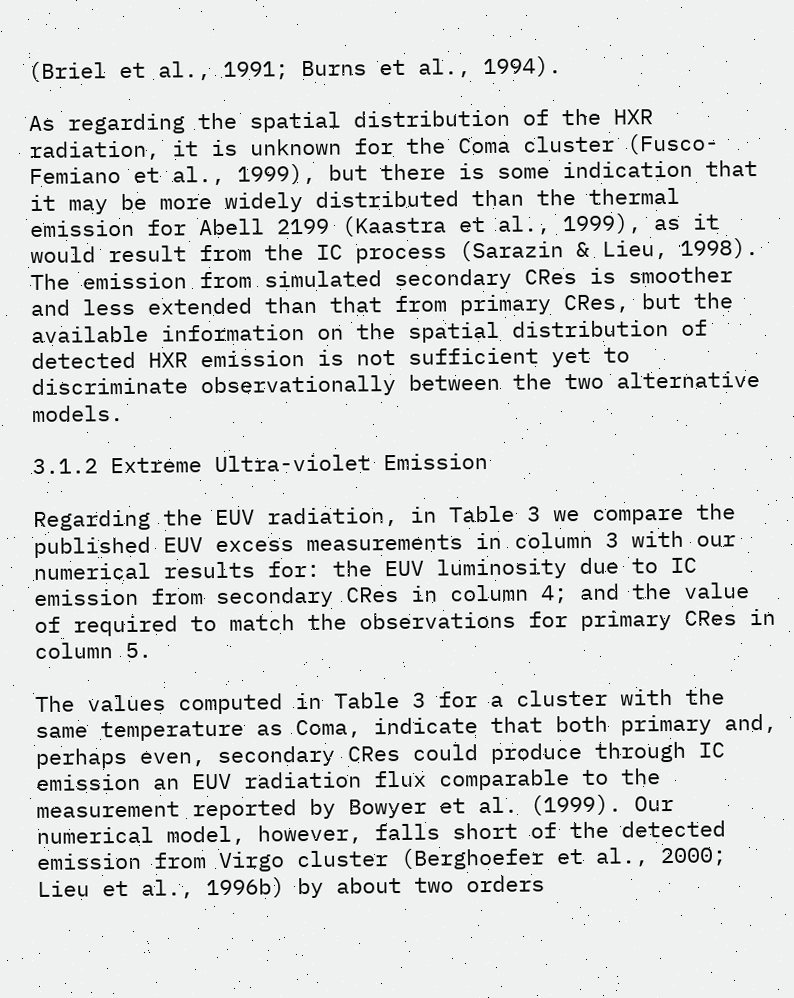(Briel et al., 1991; Burns et al., 1994).

As regarding the spatial distribution of the HXR radiation, it is unknown for the Coma cluster (Fusco-Femiano et al., 1999), but there is some indication that it may be more widely distributed than the thermal emission for Abell 2199 (Kaastra et al., 1999), as it would result from the IC process (Sarazin & Lieu, 1998). The emission from simulated secondary CRes is smoother and less extended than that from primary CRes, but the available information on the spatial distribution of detected HXR emission is not sufficient yet to discriminate observationally between the two alternative models.

3.1.2 Extreme Ultra-violet Emission

Regarding the EUV radiation, in Table 3 we compare the published EUV excess measurements in column 3 with our numerical results for: the EUV luminosity due to IC emission from secondary CRes in column 4; and the value of required to match the observations for primary CRes in column 5.

The values computed in Table 3 for a cluster with the same temperature as Coma, indicate that both primary and, perhaps even, secondary CRes could produce through IC emission an EUV radiation flux comparable to the measurement reported by Bowyer et al. (1999). Our numerical model, however, falls short of the detected emission from Virgo cluster (Berghoefer et al., 2000; Lieu et al., 1996b) by about two orders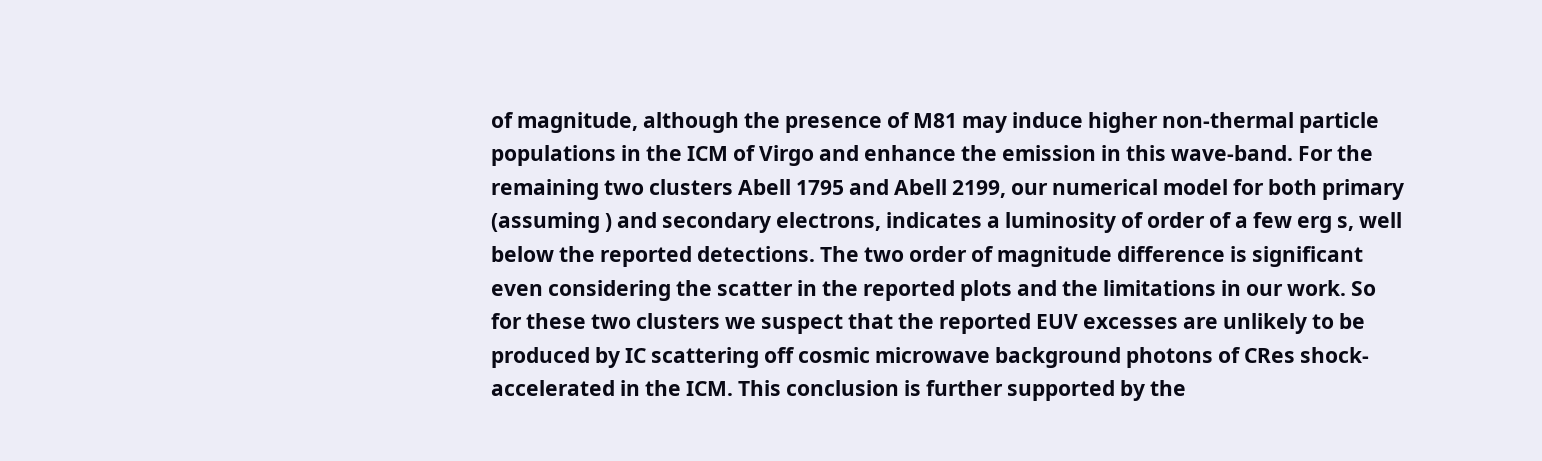of magnitude, although the presence of M81 may induce higher non-thermal particle populations in the ICM of Virgo and enhance the emission in this wave-band. For the remaining two clusters Abell 1795 and Abell 2199, our numerical model for both primary (assuming ) and secondary electrons, indicates a luminosity of order of a few erg s, well below the reported detections. The two order of magnitude difference is significant even considering the scatter in the reported plots and the limitations in our work. So for these two clusters we suspect that the reported EUV excesses are unlikely to be produced by IC scattering off cosmic microwave background photons of CRes shock-accelerated in the ICM. This conclusion is further supported by the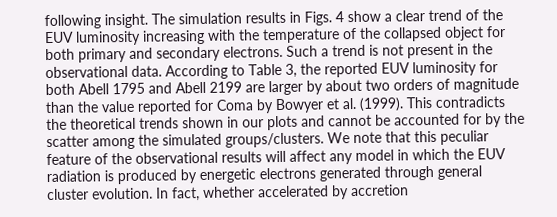following insight. The simulation results in Figs. 4 show a clear trend of the EUV luminosity increasing with the temperature of the collapsed object for both primary and secondary electrons. Such a trend is not present in the observational data. According to Table 3, the reported EUV luminosity for both Abell 1795 and Abell 2199 are larger by about two orders of magnitude than the value reported for Coma by Bowyer et al. (1999). This contradicts the theoretical trends shown in our plots and cannot be accounted for by the scatter among the simulated groups/clusters. We note that this peculiar feature of the observational results will affect any model in which the EUV radiation is produced by energetic electrons generated through general cluster evolution. In fact, whether accelerated by accretion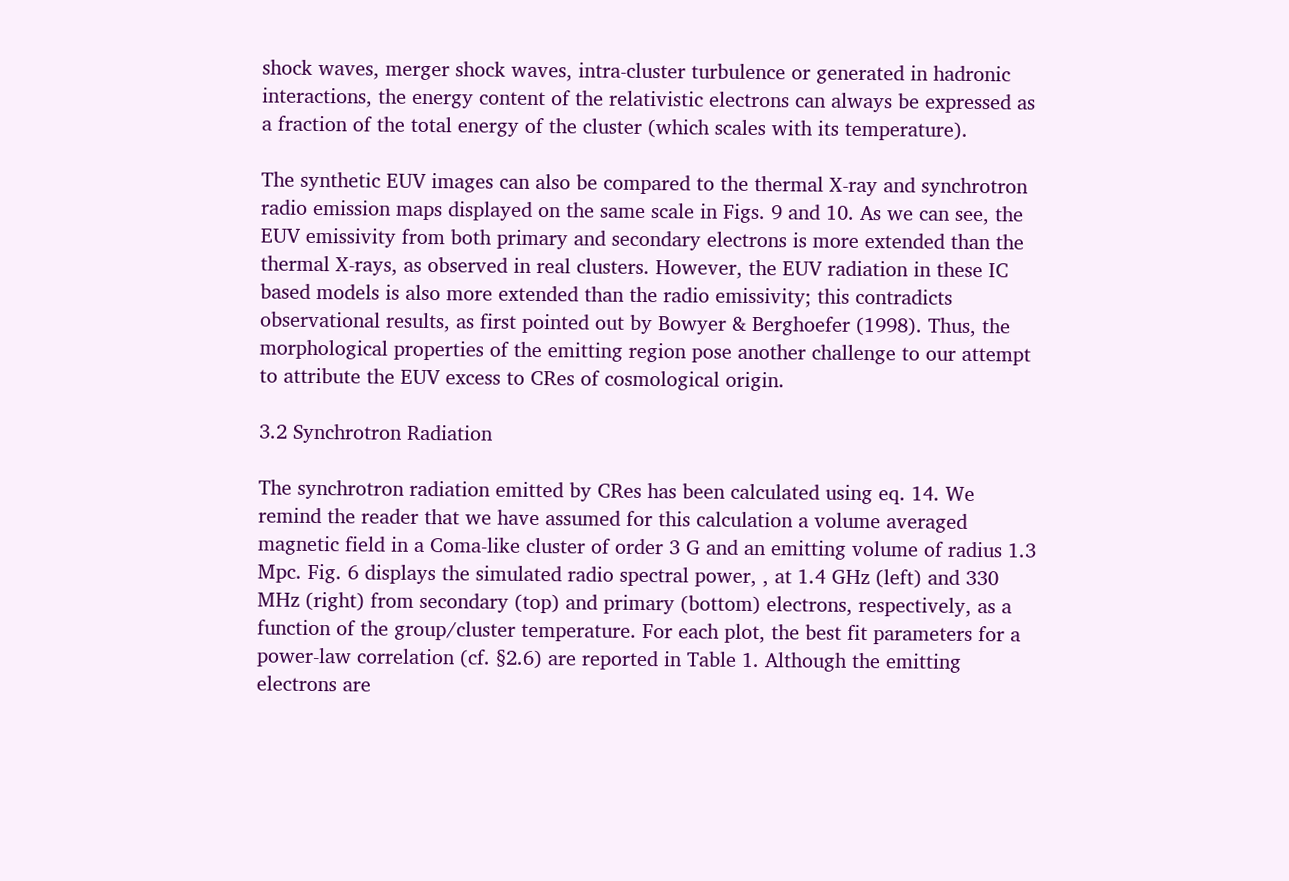shock waves, merger shock waves, intra-cluster turbulence or generated in hadronic interactions, the energy content of the relativistic electrons can always be expressed as a fraction of the total energy of the cluster (which scales with its temperature).

The synthetic EUV images can also be compared to the thermal X-ray and synchrotron radio emission maps displayed on the same scale in Figs. 9 and 10. As we can see, the EUV emissivity from both primary and secondary electrons is more extended than the thermal X-rays, as observed in real clusters. However, the EUV radiation in these IC based models is also more extended than the radio emissivity; this contradicts observational results, as first pointed out by Bowyer & Berghoefer (1998). Thus, the morphological properties of the emitting region pose another challenge to our attempt to attribute the EUV excess to CRes of cosmological origin.

3.2 Synchrotron Radiation

The synchrotron radiation emitted by CRes has been calculated using eq. 14. We remind the reader that we have assumed for this calculation a volume averaged magnetic field in a Coma-like cluster of order 3 G and an emitting volume of radius 1.3 Mpc. Fig. 6 displays the simulated radio spectral power, , at 1.4 GHz (left) and 330 MHz (right) from secondary (top) and primary (bottom) electrons, respectively, as a function of the group/cluster temperature. For each plot, the best fit parameters for a power-law correlation (cf. §2.6) are reported in Table 1. Although the emitting electrons are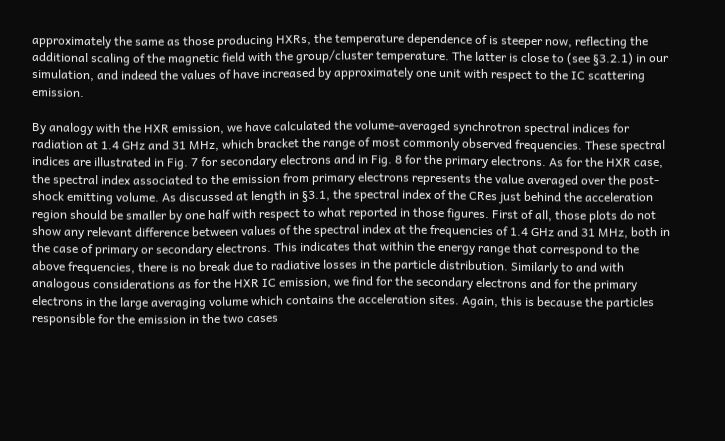approximately the same as those producing HXRs, the temperature dependence of is steeper now, reflecting the additional scaling of the magnetic field with the group/cluster temperature. The latter is close to (see §3.2.1) in our simulation, and indeed the values of have increased by approximately one unit with respect to the IC scattering emission.

By analogy with the HXR emission, we have calculated the volume-averaged synchrotron spectral indices for radiation at 1.4 GHz and 31 MHz, which bracket the range of most commonly observed frequencies. These spectral indices are illustrated in Fig. 7 for secondary electrons and in Fig. 8 for the primary electrons. As for the HXR case, the spectral index associated to the emission from primary electrons represents the value averaged over the post-shock emitting volume. As discussed at length in §3.1, the spectral index of the CRes just behind the acceleration region should be smaller by one half with respect to what reported in those figures. First of all, those plots do not show any relevant difference between values of the spectral index at the frequencies of 1.4 GHz and 31 MHz, both in the case of primary or secondary electrons. This indicates that within the energy range that correspond to the above frequencies, there is no break due to radiative losses in the particle distribution. Similarly to and with analogous considerations as for the HXR IC emission, we find for the secondary electrons and for the primary electrons in the large averaging volume which contains the acceleration sites. Again, this is because the particles responsible for the emission in the two cases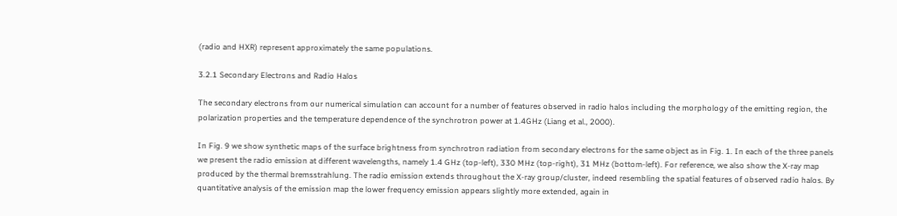(radio and HXR) represent approximately the same populations.

3.2.1 Secondary Electrons and Radio Halos

The secondary electrons from our numerical simulation can account for a number of features observed in radio halos including the morphology of the emitting region, the polarization properties and the temperature dependence of the synchrotron power at 1.4GHz (Liang et al., 2000).

In Fig. 9 we show synthetic maps of the surface brightness from synchrotron radiation from secondary electrons for the same object as in Fig. 1. In each of the three panels we present the radio emission at different wavelengths, namely 1.4 GHz (top-left), 330 MHz (top-right), 31 MHz (bottom-left). For reference, we also show the X-ray map produced by the thermal bremsstrahlung. The radio emission extends throughout the X-ray group/cluster, indeed resembling the spatial features of observed radio halos. By quantitative analysis of the emission map the lower frequency emission appears slightly more extended, again in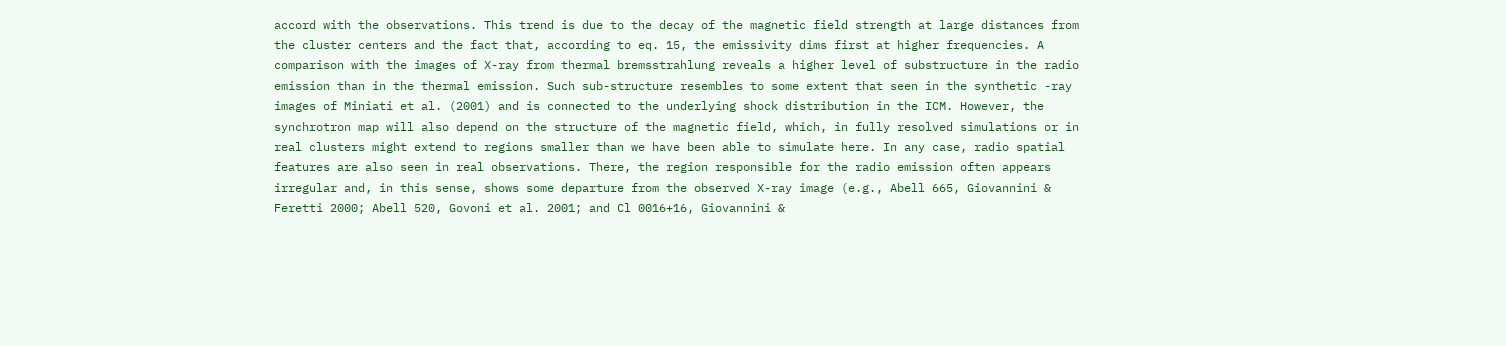accord with the observations. This trend is due to the decay of the magnetic field strength at large distances from the cluster centers and the fact that, according to eq. 15, the emissivity dims first at higher frequencies. A comparison with the images of X-ray from thermal bremsstrahlung reveals a higher level of substructure in the radio emission than in the thermal emission. Such sub-structure resembles to some extent that seen in the synthetic -ray images of Miniati et al. (2001) and is connected to the underlying shock distribution in the ICM. However, the synchrotron map will also depend on the structure of the magnetic field, which, in fully resolved simulations or in real clusters might extend to regions smaller than we have been able to simulate here. In any case, radio spatial features are also seen in real observations. There, the region responsible for the radio emission often appears irregular and, in this sense, shows some departure from the observed X-ray image (e.g., Abell 665, Giovannini & Feretti 2000; Abell 520, Govoni et al. 2001; and Cl 0016+16, Giovannini &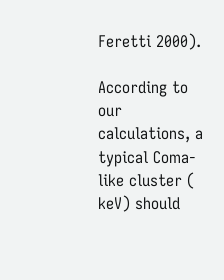Feretti 2000).

According to our calculations, a typical Coma-like cluster ( keV) should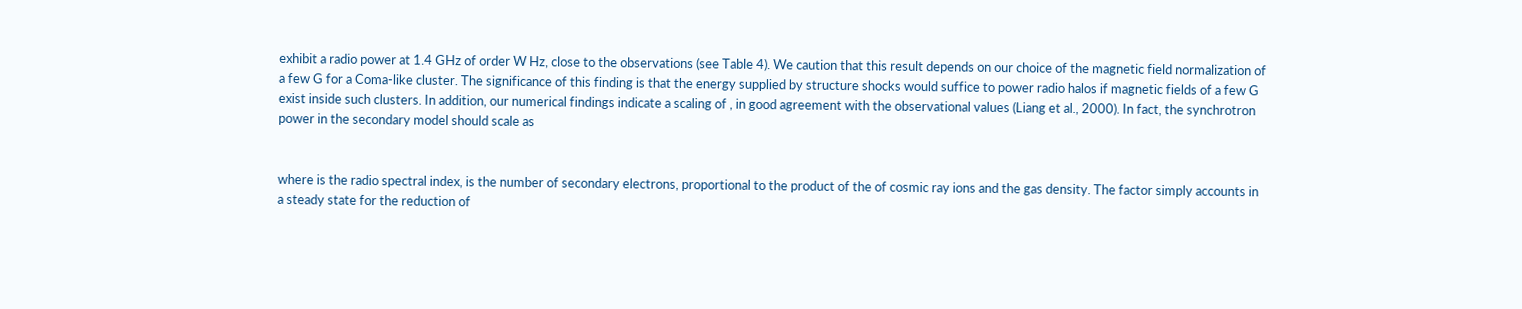exhibit a radio power at 1.4 GHz of order W Hz, close to the observations (see Table 4). We caution that this result depends on our choice of the magnetic field normalization of a few G for a Coma-like cluster. The significance of this finding is that the energy supplied by structure shocks would suffice to power radio halos if magnetic fields of a few G exist inside such clusters. In addition, our numerical findings indicate a scaling of , in good agreement with the observational values (Liang et al., 2000). In fact, the synchrotron power in the secondary model should scale as


where is the radio spectral index, is the number of secondary electrons, proportional to the product of the of cosmic ray ions and the gas density. The factor simply accounts in a steady state for the reduction of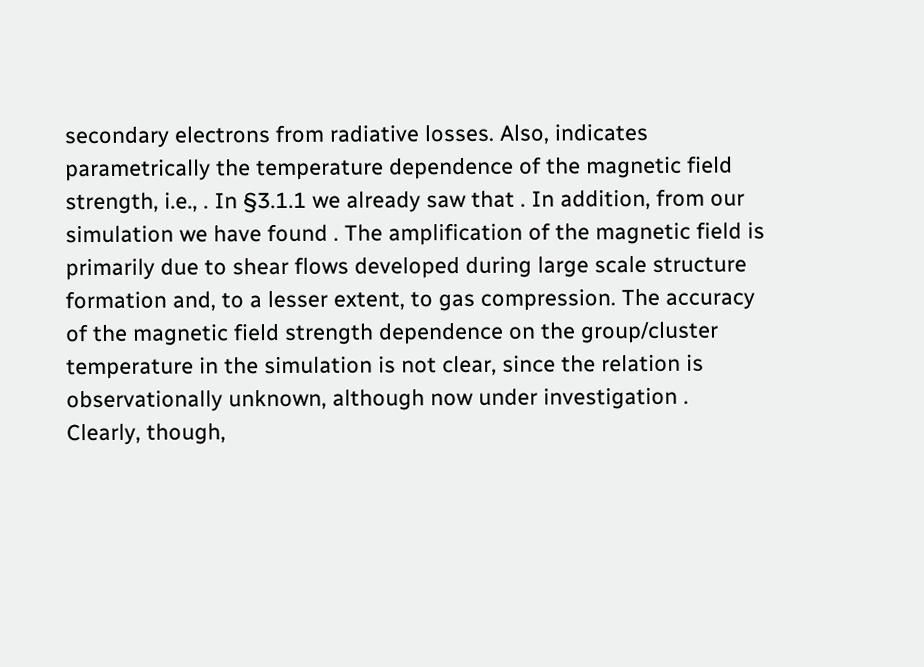secondary electrons from radiative losses. Also, indicates parametrically the temperature dependence of the magnetic field strength, i.e., . In §3.1.1 we already saw that . In addition, from our simulation we have found . The amplification of the magnetic field is primarily due to shear flows developed during large scale structure formation and, to a lesser extent, to gas compression. The accuracy of the magnetic field strength dependence on the group/cluster temperature in the simulation is not clear, since the relation is observationally unknown, although now under investigation . Clearly, though,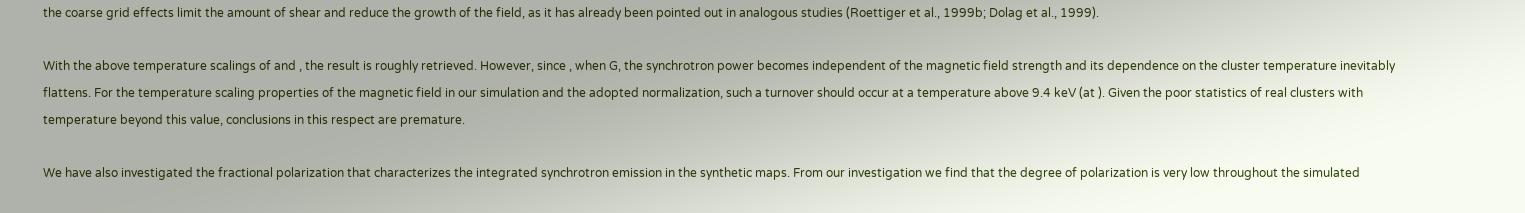the coarse grid effects limit the amount of shear and reduce the growth of the field, as it has already been pointed out in analogous studies (Roettiger et al., 1999b; Dolag et al., 1999).

With the above temperature scalings of and , the result is roughly retrieved. However, since , when G, the synchrotron power becomes independent of the magnetic field strength and its dependence on the cluster temperature inevitably flattens. For the temperature scaling properties of the magnetic field in our simulation and the adopted normalization, such a turnover should occur at a temperature above 9.4 keV (at ). Given the poor statistics of real clusters with temperature beyond this value, conclusions in this respect are premature.

We have also investigated the fractional polarization that characterizes the integrated synchrotron emission in the synthetic maps. From our investigation we find that the degree of polarization is very low throughout the simulated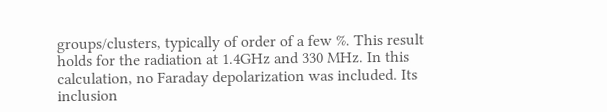groups/clusters, typically of order of a few %. This result holds for the radiation at 1.4GHz and 330 MHz. In this calculation, no Faraday depolarization was included. Its inclusion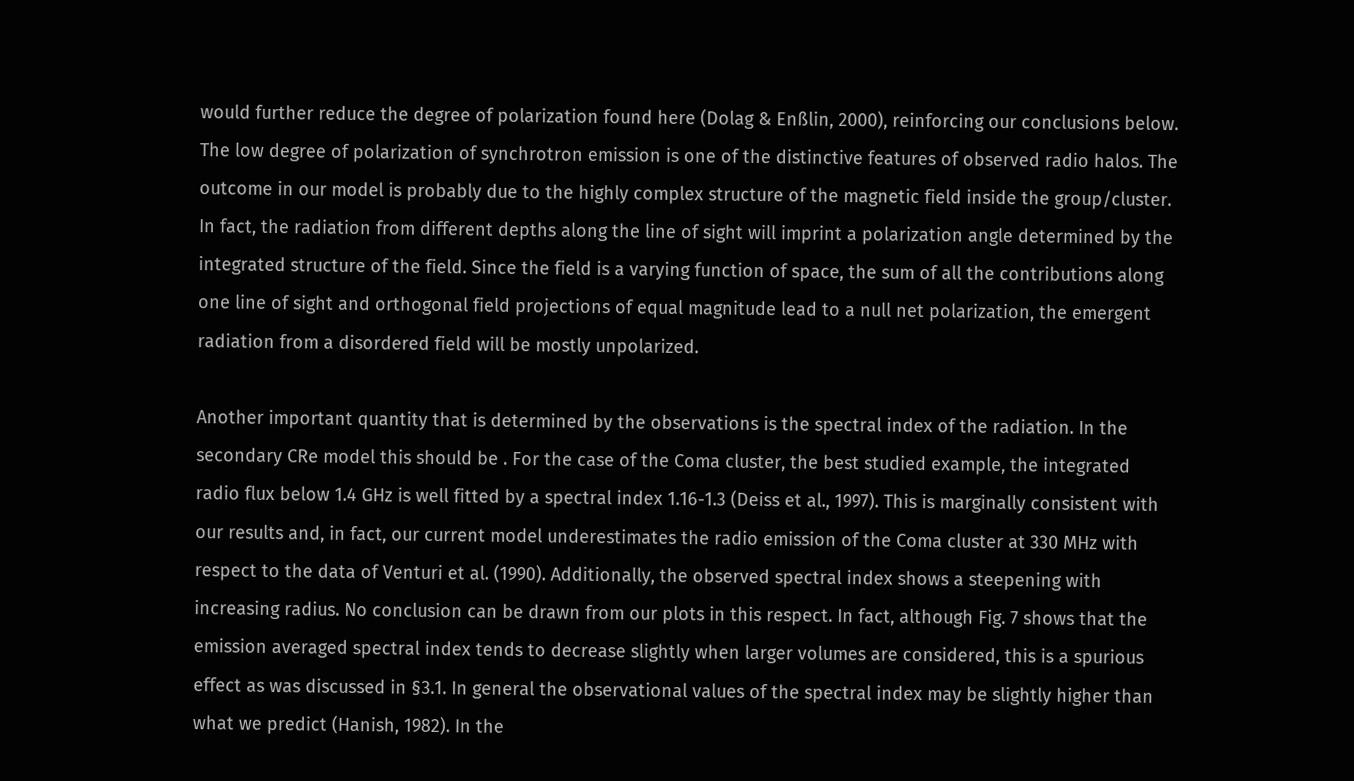would further reduce the degree of polarization found here (Dolag & Enßlin, 2000), reinforcing our conclusions below. The low degree of polarization of synchrotron emission is one of the distinctive features of observed radio halos. The outcome in our model is probably due to the highly complex structure of the magnetic field inside the group/cluster. In fact, the radiation from different depths along the line of sight will imprint a polarization angle determined by the integrated structure of the field. Since the field is a varying function of space, the sum of all the contributions along one line of sight and orthogonal field projections of equal magnitude lead to a null net polarization, the emergent radiation from a disordered field will be mostly unpolarized.

Another important quantity that is determined by the observations is the spectral index of the radiation. In the secondary CRe model this should be . For the case of the Coma cluster, the best studied example, the integrated radio flux below 1.4 GHz is well fitted by a spectral index 1.16-1.3 (Deiss et al., 1997). This is marginally consistent with our results and, in fact, our current model underestimates the radio emission of the Coma cluster at 330 MHz with respect to the data of Venturi et al. (1990). Additionally, the observed spectral index shows a steepening with increasing radius. No conclusion can be drawn from our plots in this respect. In fact, although Fig. 7 shows that the emission averaged spectral index tends to decrease slightly when larger volumes are considered, this is a spurious effect as was discussed in §3.1. In general the observational values of the spectral index may be slightly higher than what we predict (Hanish, 1982). In the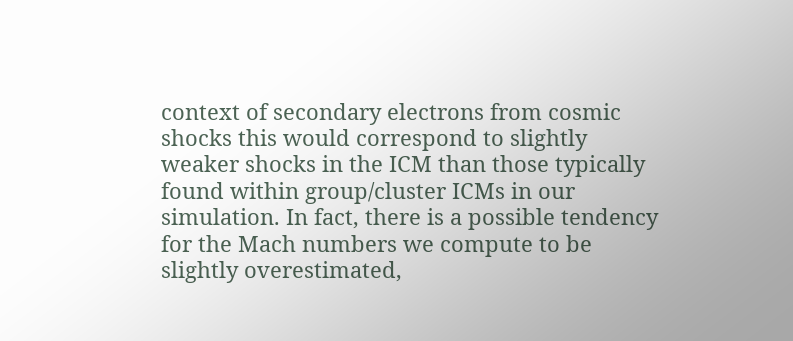context of secondary electrons from cosmic shocks this would correspond to slightly weaker shocks in the ICM than those typically found within group/cluster ICMs in our simulation. In fact, there is a possible tendency for the Mach numbers we compute to be slightly overestimated,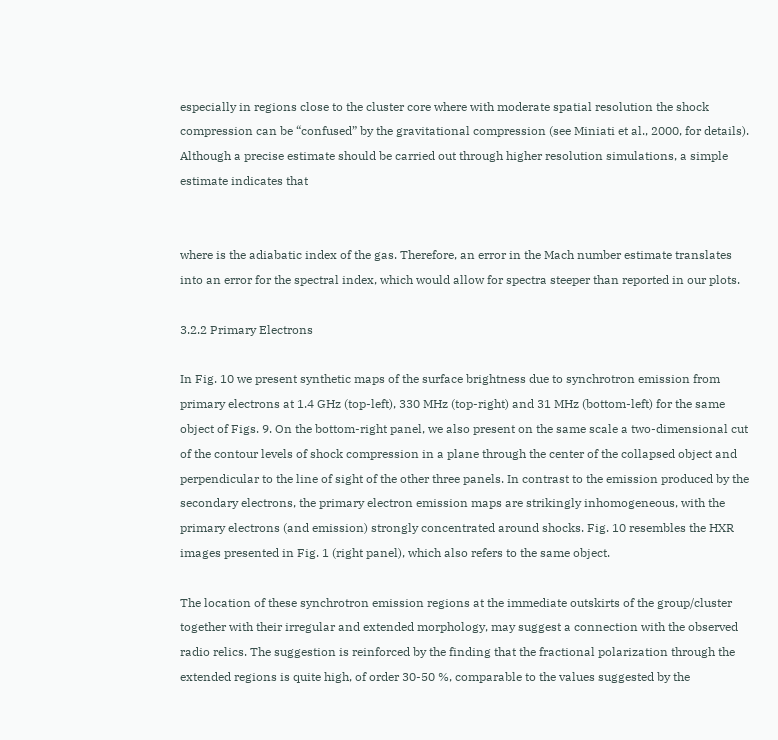especially in regions close to the cluster core where with moderate spatial resolution the shock compression can be “confused” by the gravitational compression (see Miniati et al., 2000, for details). Although a precise estimate should be carried out through higher resolution simulations, a simple estimate indicates that


where is the adiabatic index of the gas. Therefore, an error in the Mach number estimate translates into an error for the spectral index, which would allow for spectra steeper than reported in our plots.

3.2.2 Primary Electrons

In Fig. 10 we present synthetic maps of the surface brightness due to synchrotron emission from primary electrons at 1.4 GHz (top-left), 330 MHz (top-right) and 31 MHz (bottom-left) for the same object of Figs. 9. On the bottom-right panel, we also present on the same scale a two-dimensional cut of the contour levels of shock compression in a plane through the center of the collapsed object and perpendicular to the line of sight of the other three panels. In contrast to the emission produced by the secondary electrons, the primary electron emission maps are strikingly inhomogeneous, with the primary electrons (and emission) strongly concentrated around shocks. Fig. 10 resembles the HXR images presented in Fig. 1 (right panel), which also refers to the same object.

The location of these synchrotron emission regions at the immediate outskirts of the group/cluster together with their irregular and extended morphology, may suggest a connection with the observed radio relics. The suggestion is reinforced by the finding that the fractional polarization through the extended regions is quite high, of order 30-50 %, comparable to the values suggested by the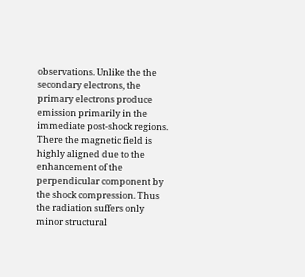observations. Unlike the the secondary electrons, the primary electrons produce emission primarily in the immediate post-shock regions. There the magnetic field is highly aligned due to the enhancement of the perpendicular component by the shock compression. Thus the radiation suffers only minor structural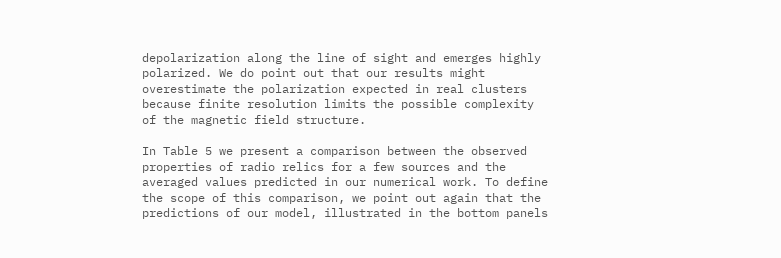depolarization along the line of sight and emerges highly polarized. We do point out that our results might overestimate the polarization expected in real clusters because finite resolution limits the possible complexity of the magnetic field structure.

In Table 5 we present a comparison between the observed properties of radio relics for a few sources and the averaged values predicted in our numerical work. To define the scope of this comparison, we point out again that the predictions of our model, illustrated in the bottom panels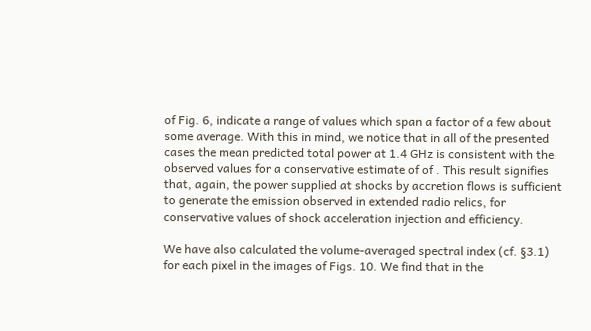of Fig. 6, indicate a range of values which span a factor of a few about some average. With this in mind, we notice that in all of the presented cases the mean predicted total power at 1.4 GHz is consistent with the observed values for a conservative estimate of of . This result signifies that, again, the power supplied at shocks by accretion flows is sufficient to generate the emission observed in extended radio relics, for conservative values of shock acceleration injection and efficiency.

We have also calculated the volume-averaged spectral index (cf. §3.1) for each pixel in the images of Figs. 10. We find that in the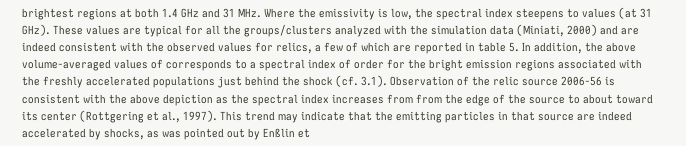brightest regions at both 1.4 GHz and 31 MHz. Where the emissivity is low, the spectral index steepens to values (at 31 GHz). These values are typical for all the groups/clusters analyzed with the simulation data (Miniati, 2000) and are indeed consistent with the observed values for relics, a few of which are reported in table 5. In addition, the above volume-averaged values of corresponds to a spectral index of order for the bright emission regions associated with the freshly accelerated populations just behind the shock (cf. 3.1). Observation of the relic source 2006-56 is consistent with the above depiction as the spectral index increases from from the edge of the source to about toward its center (Rottgering et al., 1997). This trend may indicate that the emitting particles in that source are indeed accelerated by shocks, as was pointed out by Enßlin et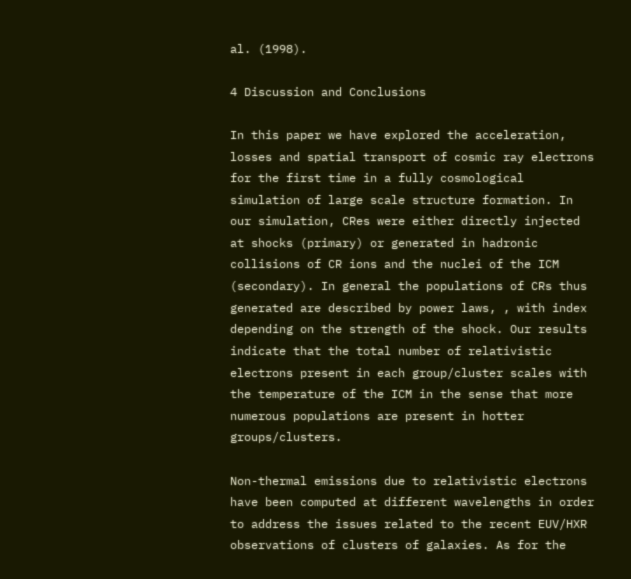al. (1998).

4 Discussion and Conclusions

In this paper we have explored the acceleration, losses and spatial transport of cosmic ray electrons for the first time in a fully cosmological simulation of large scale structure formation. In our simulation, CRes were either directly injected at shocks (primary) or generated in hadronic collisions of CR ions and the nuclei of the ICM (secondary). In general the populations of CRs thus generated are described by power laws, , with index depending on the strength of the shock. Our results indicate that the total number of relativistic electrons present in each group/cluster scales with the temperature of the ICM in the sense that more numerous populations are present in hotter groups/clusters.

Non-thermal emissions due to relativistic electrons have been computed at different wavelengths in order to address the issues related to the recent EUV/HXR observations of clusters of galaxies. As for the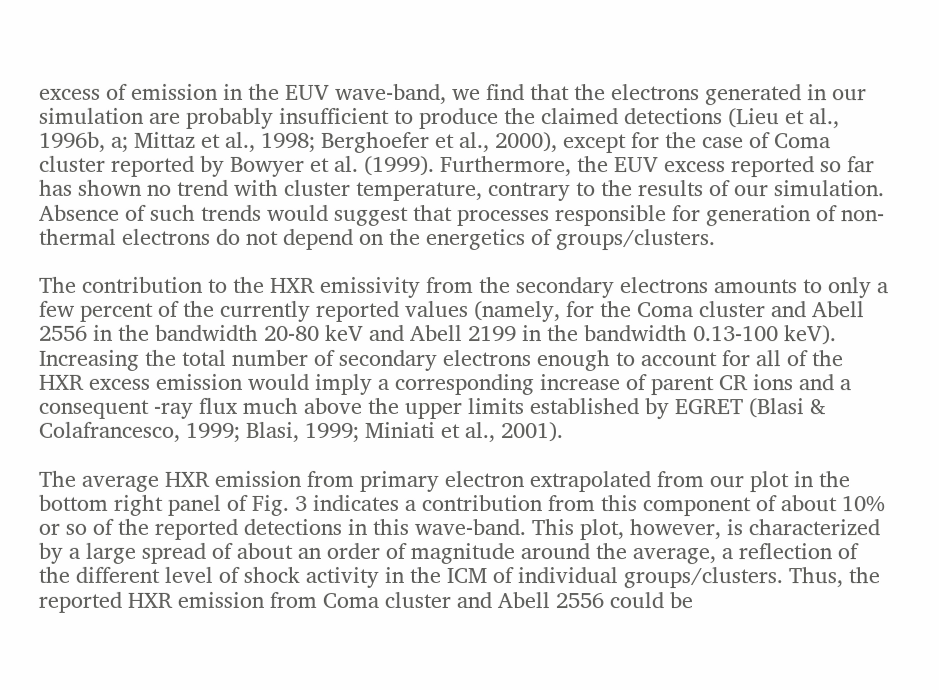excess of emission in the EUV wave-band, we find that the electrons generated in our simulation are probably insufficient to produce the claimed detections (Lieu et al., 1996b, a; Mittaz et al., 1998; Berghoefer et al., 2000), except for the case of Coma cluster reported by Bowyer et al. (1999). Furthermore, the EUV excess reported so far has shown no trend with cluster temperature, contrary to the results of our simulation. Absence of such trends would suggest that processes responsible for generation of non-thermal electrons do not depend on the energetics of groups/clusters.

The contribution to the HXR emissivity from the secondary electrons amounts to only a few percent of the currently reported values (namely, for the Coma cluster and Abell 2556 in the bandwidth 20-80 keV and Abell 2199 in the bandwidth 0.13-100 keV). Increasing the total number of secondary electrons enough to account for all of the HXR excess emission would imply a corresponding increase of parent CR ions and a consequent -ray flux much above the upper limits established by EGRET (Blasi & Colafrancesco, 1999; Blasi, 1999; Miniati et al., 2001).

The average HXR emission from primary electron extrapolated from our plot in the bottom right panel of Fig. 3 indicates a contribution from this component of about 10% or so of the reported detections in this wave-band. This plot, however, is characterized by a large spread of about an order of magnitude around the average, a reflection of the different level of shock activity in the ICM of individual groups/clusters. Thus, the reported HXR emission from Coma cluster and Abell 2556 could be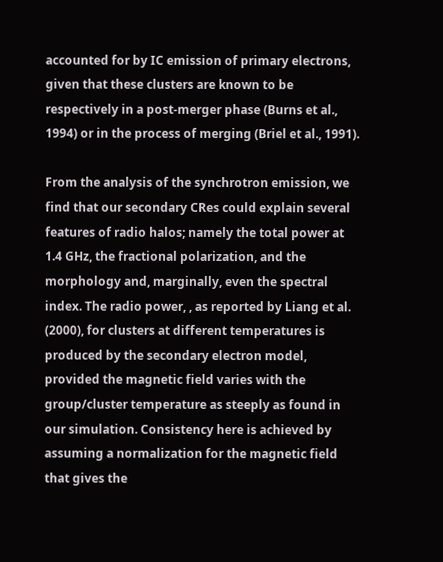accounted for by IC emission of primary electrons, given that these clusters are known to be respectively in a post-merger phase (Burns et al., 1994) or in the process of merging (Briel et al., 1991).

From the analysis of the synchrotron emission, we find that our secondary CRes could explain several features of radio halos; namely the total power at 1.4 GHz, the fractional polarization, and the morphology and, marginally, even the spectral index. The radio power, , as reported by Liang et al. (2000), for clusters at different temperatures is produced by the secondary electron model, provided the magnetic field varies with the group/cluster temperature as steeply as found in our simulation. Consistency here is achieved by assuming a normalization for the magnetic field that gives the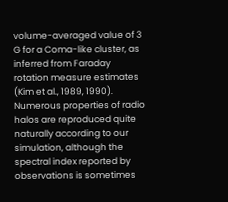volume-averaged value of 3 G for a Coma-like cluster, as inferred from Faraday rotation measure estimates (Kim et al., 1989, 1990). Numerous properties of radio halos are reproduced quite naturally according to our simulation, although the spectral index reported by observations is sometimes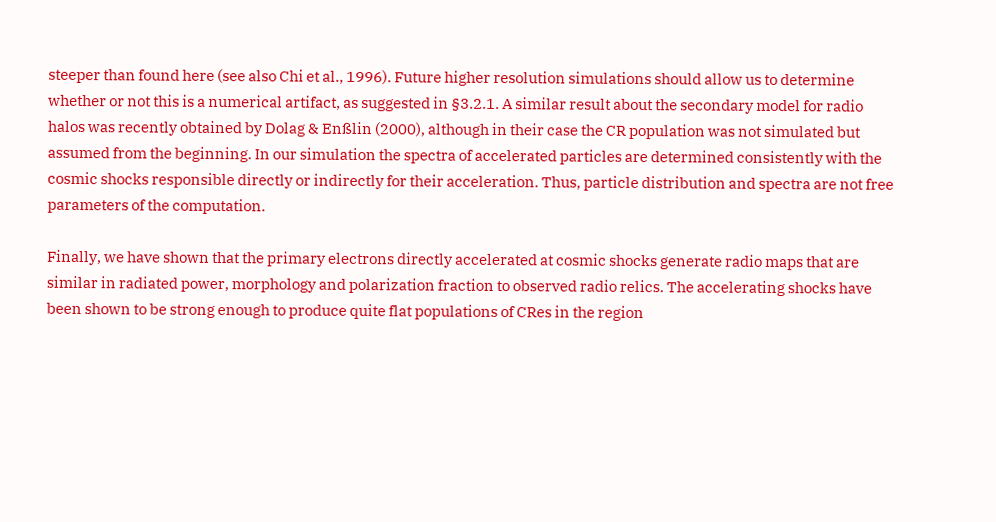steeper than found here (see also Chi et al., 1996). Future higher resolution simulations should allow us to determine whether or not this is a numerical artifact, as suggested in §3.2.1. A similar result about the secondary model for radio halos was recently obtained by Dolag & Enßlin (2000), although in their case the CR population was not simulated but assumed from the beginning. In our simulation the spectra of accelerated particles are determined consistently with the cosmic shocks responsible directly or indirectly for their acceleration. Thus, particle distribution and spectra are not free parameters of the computation.

Finally, we have shown that the primary electrons directly accelerated at cosmic shocks generate radio maps that are similar in radiated power, morphology and polarization fraction to observed radio relics. The accelerating shocks have been shown to be strong enough to produce quite flat populations of CRes in the region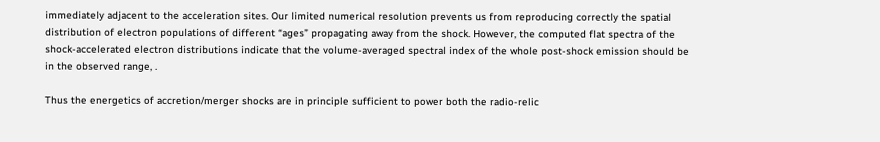immediately adjacent to the acceleration sites. Our limited numerical resolution prevents us from reproducing correctly the spatial distribution of electron populations of different “ages” propagating away from the shock. However, the computed flat spectra of the shock-accelerated electron distributions indicate that the volume-averaged spectral index of the whole post-shock emission should be in the observed range, .

Thus the energetics of accretion/merger shocks are in principle sufficient to power both the radio-relic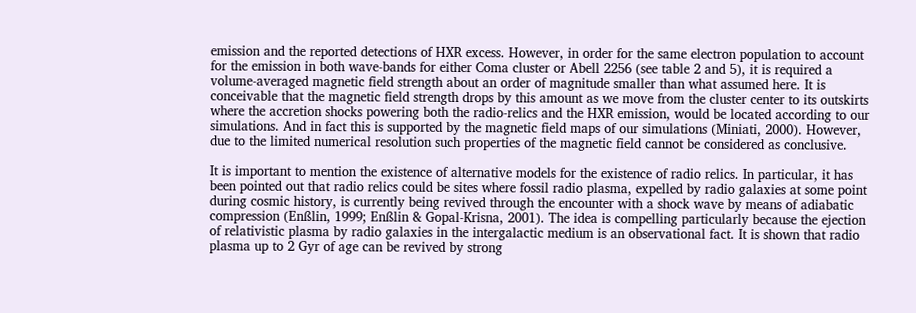emission and the reported detections of HXR excess. However, in order for the same electron population to account for the emission in both wave-bands for either Coma cluster or Abell 2256 (see table 2 and 5), it is required a volume-averaged magnetic field strength about an order of magnitude smaller than what assumed here. It is conceivable that the magnetic field strength drops by this amount as we move from the cluster center to its outskirts where the accretion shocks powering both the radio-relics and the HXR emission, would be located according to our simulations. And in fact this is supported by the magnetic field maps of our simulations (Miniati, 2000). However, due to the limited numerical resolution such properties of the magnetic field cannot be considered as conclusive.

It is important to mention the existence of alternative models for the existence of radio relics. In particular, it has been pointed out that radio relics could be sites where fossil radio plasma, expelled by radio galaxies at some point during cosmic history, is currently being revived through the encounter with a shock wave by means of adiabatic compression (Enßlin, 1999; Enßlin & Gopal-Krisna, 2001). The idea is compelling particularly because the ejection of relativistic plasma by radio galaxies in the intergalactic medium is an observational fact. It is shown that radio plasma up to 2 Gyr of age can be revived by strong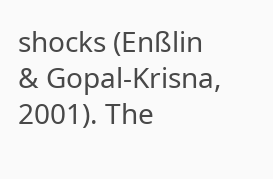shocks (Enßlin & Gopal-Krisna, 2001). The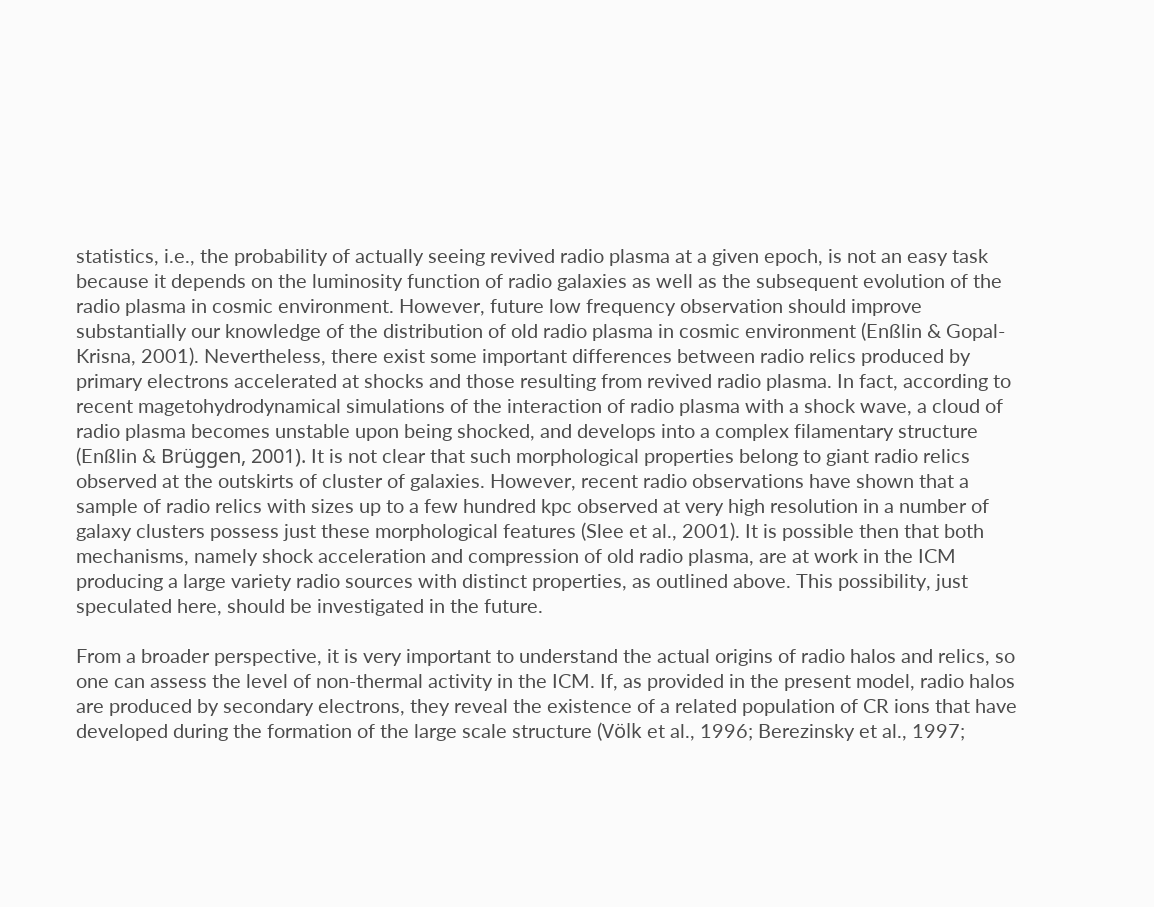statistics, i.e., the probability of actually seeing revived radio plasma at a given epoch, is not an easy task because it depends on the luminosity function of radio galaxies as well as the subsequent evolution of the radio plasma in cosmic environment. However, future low frequency observation should improve substantially our knowledge of the distribution of old radio plasma in cosmic environment (Enßlin & Gopal-Krisna, 2001). Nevertheless, there exist some important differences between radio relics produced by primary electrons accelerated at shocks and those resulting from revived radio plasma. In fact, according to recent magetohydrodynamical simulations of the interaction of radio plasma with a shock wave, a cloud of radio plasma becomes unstable upon being shocked, and develops into a complex filamentary structure (Enßlin & Brüggen, 2001). It is not clear that such morphological properties belong to giant radio relics observed at the outskirts of cluster of galaxies. However, recent radio observations have shown that a sample of radio relics with sizes up to a few hundred kpc observed at very high resolution in a number of galaxy clusters possess just these morphological features (Slee et al., 2001). It is possible then that both mechanisms, namely shock acceleration and compression of old radio plasma, are at work in the ICM producing a large variety radio sources with distinct properties, as outlined above. This possibility, just speculated here, should be investigated in the future.

From a broader perspective, it is very important to understand the actual origins of radio halos and relics, so one can assess the level of non-thermal activity in the ICM. If, as provided in the present model, radio halos are produced by secondary electrons, they reveal the existence of a related population of CR ions that have developed during the formation of the large scale structure (Völk et al., 1996; Berezinsky et al., 1997;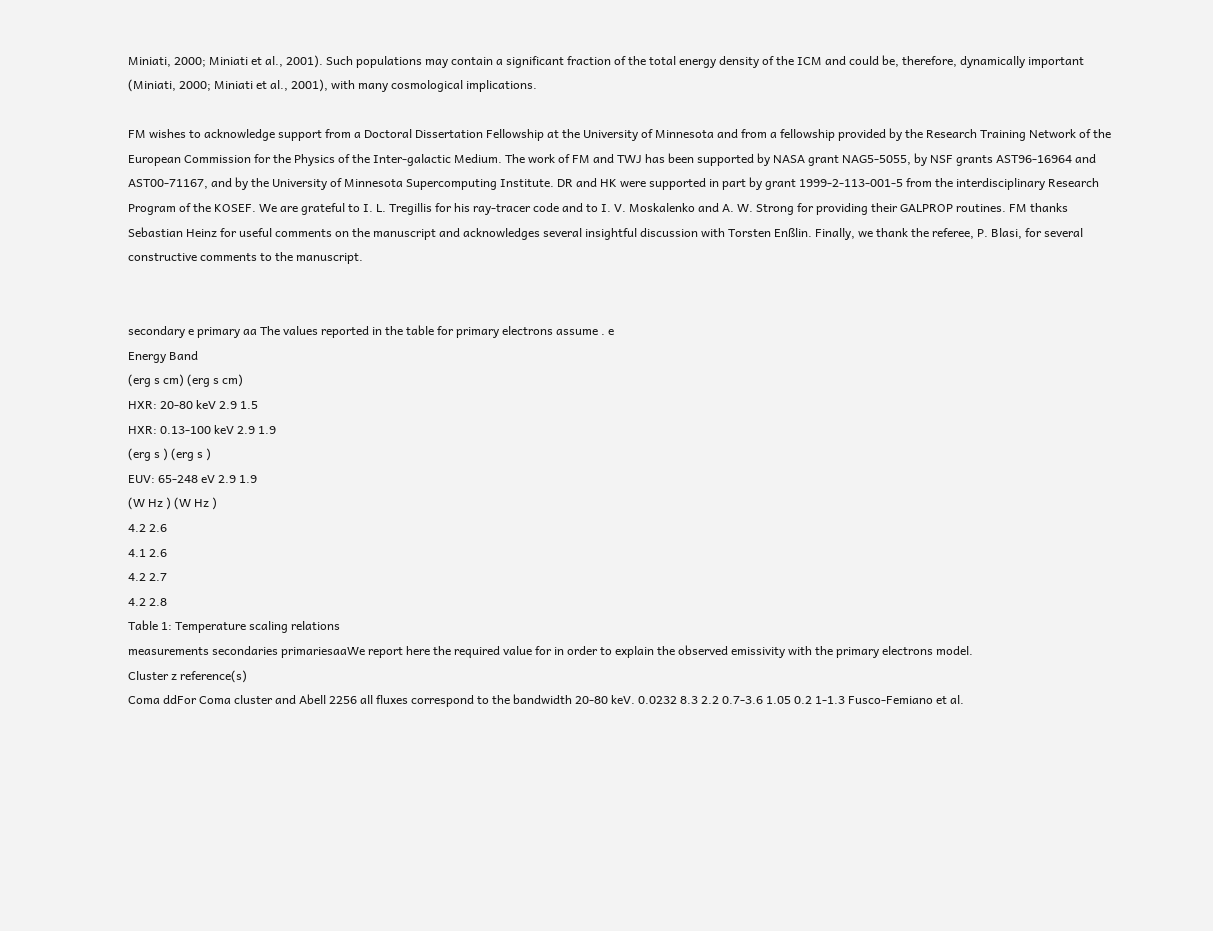Miniati, 2000; Miniati et al., 2001). Such populations may contain a significant fraction of the total energy density of the ICM and could be, therefore, dynamically important (Miniati, 2000; Miniati et al., 2001), with many cosmological implications.

FM wishes to acknowledge support from a Doctoral Dissertation Fellowship at the University of Minnesota and from a fellowship provided by the Research Training Network of the European Commission for the Physics of the Inter-galactic Medium. The work of FM and TWJ has been supported by NASA grant NAG5-5055, by NSF grants AST96-16964 and AST00-71167, and by the University of Minnesota Supercomputing Institute. DR and HK were supported in part by grant 1999-2-113-001-5 from the interdisciplinary Research Program of the KOSEF. We are grateful to I. L. Tregillis for his ray-tracer code and to I. V. Moskalenko and A. W. Strong for providing their GALPROP routines. FM thanks Sebastian Heinz for useful comments on the manuscript and acknowledges several insightful discussion with Torsten Enßlin. Finally, we thank the referee, P. Blasi, for several constructive comments to the manuscript.


secondary e primary aa The values reported in the table for primary electrons assume . e
Energy Band
(erg s cm) (erg s cm)
HXR: 20-80 keV 2.9 1.5
HXR: 0.13-100 keV 2.9 1.9
(erg s ) (erg s )
EUV: 65-248 eV 2.9 1.9
(W Hz ) (W Hz )
4.2 2.6
4.1 2.6
4.2 2.7
4.2 2.8
Table 1: Temperature scaling relations
measurements secondaries primariesaaWe report here the required value for in order to explain the observed emissivity with the primary electrons model.
Cluster z reference(s)
Coma ddFor Coma cluster and Abell 2256 all fluxes correspond to the bandwidth 20-80 keV. 0.0232 8.3 2.2 0.7-3.6 1.05 0.2 1-1.3 Fusco-Femiano et al.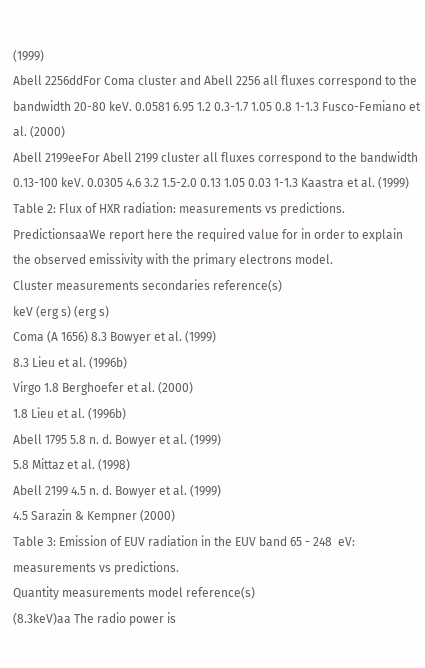(1999)
Abell 2256ddFor Coma cluster and Abell 2256 all fluxes correspond to the bandwidth 20-80 keV. 0.0581 6.95 1.2 0.3-1.7 1.05 0.8 1-1.3 Fusco-Femiano et al. (2000)
Abell 2199eeFor Abell 2199 cluster all fluxes correspond to the bandwidth 0.13-100 keV. 0.0305 4.6 3.2 1.5-2.0 0.13 1.05 0.03 1-1.3 Kaastra et al. (1999)
Table 2: Flux of HXR radiation: measurements vs predictions.
PredictionsaaWe report here the required value for in order to explain the observed emissivity with the primary electrons model.
Cluster measurements secondaries reference(s)
keV (erg s) (erg s)
Coma (A 1656) 8.3 Bowyer et al. (1999)
8.3 Lieu et al. (1996b)
Virgo 1.8 Berghoefer et al. (2000)
1.8 Lieu et al. (1996b)
Abell 1795 5.8 n. d. Bowyer et al. (1999)
5.8 Mittaz et al. (1998)
Abell 2199 4.5 n. d. Bowyer et al. (1999)
4.5 Sarazin & Kempner (2000)
Table 3: Emission of EUV radiation in the EUV band 65 - 248  eV: measurements vs predictions.
Quantity measurements model reference(s)
(8.3keV)aa The radio power is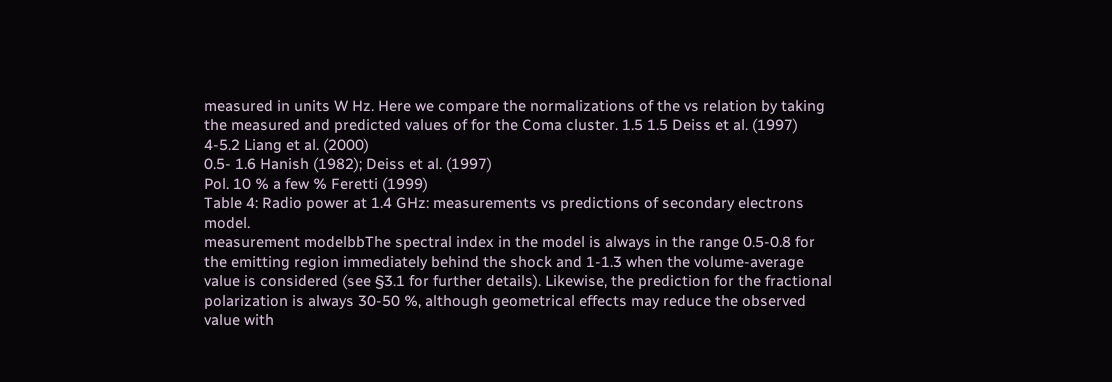measured in units W Hz. Here we compare the normalizations of the vs relation by taking the measured and predicted values of for the Coma cluster. 1.5 1.5 Deiss et al. (1997)
4-5.2 Liang et al. (2000)
0.5- 1.6 Hanish (1982); Deiss et al. (1997)
Pol. 10 % a few % Feretti (1999)
Table 4: Radio power at 1.4 GHz: measurements vs predictions of secondary electrons model.
measurement modelbbThe spectral index in the model is always in the range 0.5-0.8 for the emitting region immediately behind the shock and 1-1.3 when the volume-average value is considered (see §3.1 for further details). Likewise, the prediction for the fractional polarization is always 30-50 %, although geometrical effects may reduce the observed value with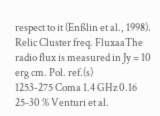respect to it (Enßlin et al., 1998).
Relic Cluster freq. FluxaaThe radio flux is measured in Jy = 10 erg cm. Pol. ref.(s)
1253-275 Coma 1.4 GHz 0.16 25-30 % Venturi et al.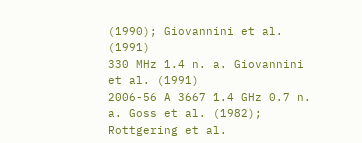(1990); Giovannini et al. (1991)
330 MHz 1.4 n. a. Giovannini et al. (1991)
2006-56 A 3667 1.4 GHz 0.7 n. a. Goss et al. (1982); Rottgering et al.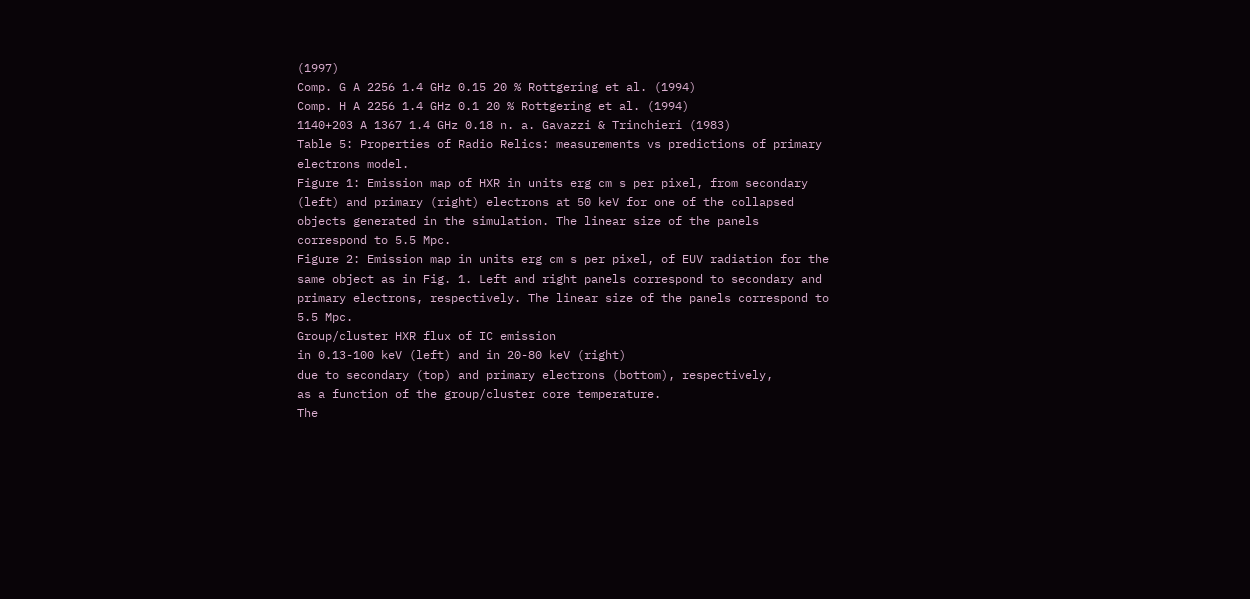(1997)
Comp. G A 2256 1.4 GHz 0.15 20 % Rottgering et al. (1994)
Comp. H A 2256 1.4 GHz 0.1 20 % Rottgering et al. (1994)
1140+203 A 1367 1.4 GHz 0.18 n. a. Gavazzi & Trinchieri (1983)
Table 5: Properties of Radio Relics: measurements vs predictions of primary electrons model.
Figure 1: Emission map of HXR in units erg cm s per pixel, from secondary (left) and primary (right) electrons at 50 keV for one of the collapsed objects generated in the simulation. The linear size of the panels correspond to 5.5 Mpc.
Figure 2: Emission map in units erg cm s per pixel, of EUV radiation for the same object as in Fig. 1. Left and right panels correspond to secondary and primary electrons, respectively. The linear size of the panels correspond to 5.5 Mpc.
Group/cluster HXR flux of IC emission
in 0.13-100 keV (left) and in 20-80 keV (right)
due to secondary (top) and primary electrons (bottom), respectively,
as a function of the group/cluster core temperature.
The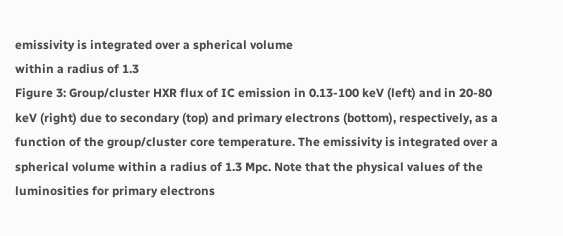emissivity is integrated over a spherical volume
within a radius of 1.3
Figure 3: Group/cluster HXR flux of IC emission in 0.13-100 keV (left) and in 20-80 keV (right) due to secondary (top) and primary electrons (bottom), respectively, as a function of the group/cluster core temperature. The emissivity is integrated over a spherical volume within a radius of 1.3 Mpc. Note that the physical values of the luminosities for primary electrons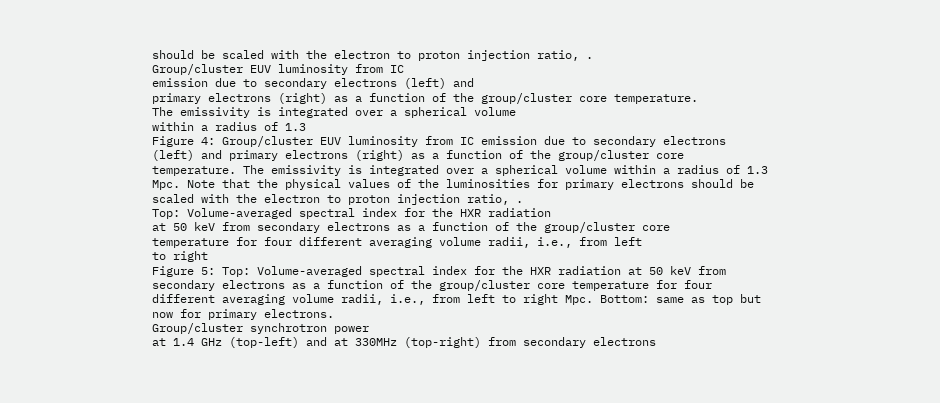should be scaled with the electron to proton injection ratio, .
Group/cluster EUV luminosity from IC
emission due to secondary electrons (left) and
primary electrons (right) as a function of the group/cluster core temperature.
The emissivity is integrated over a spherical volume
within a radius of 1.3
Figure 4: Group/cluster EUV luminosity from IC emission due to secondary electrons (left) and primary electrons (right) as a function of the group/cluster core temperature. The emissivity is integrated over a spherical volume within a radius of 1.3 Mpc. Note that the physical values of the luminosities for primary electrons should be scaled with the electron to proton injection ratio, .
Top: Volume-averaged spectral index for the HXR radiation
at 50 keV from secondary electrons as a function of the group/cluster core
temperature for four different averaging volume radii, i.e., from left
to right
Figure 5: Top: Volume-averaged spectral index for the HXR radiation at 50 keV from secondary electrons as a function of the group/cluster core temperature for four different averaging volume radii, i.e., from left to right Mpc. Bottom: same as top but now for primary electrons.
Group/cluster synchrotron power
at 1.4 GHz (top-left) and at 330MHz (top-right) from secondary electrons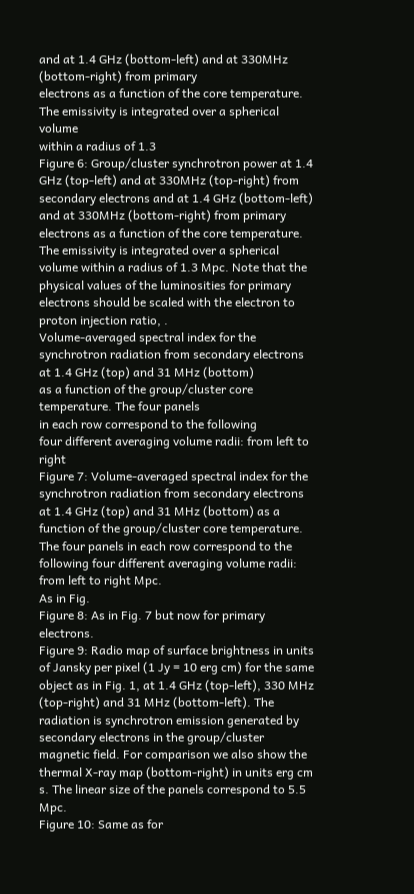and at 1.4 GHz (bottom-left) and at 330MHz (bottom-right) from primary
electrons as a function of the core temperature.
The emissivity is integrated over a spherical volume
within a radius of 1.3
Figure 6: Group/cluster synchrotron power at 1.4 GHz (top-left) and at 330MHz (top-right) from secondary electrons and at 1.4 GHz (bottom-left) and at 330MHz (bottom-right) from primary electrons as a function of the core temperature. The emissivity is integrated over a spherical volume within a radius of 1.3 Mpc. Note that the physical values of the luminosities for primary electrons should be scaled with the electron to proton injection ratio, .
Volume-averaged spectral index for the
synchrotron radiation from secondary electrons
at 1.4 GHz (top) and 31 MHz (bottom)
as a function of the group/cluster core temperature. The four panels
in each row correspond to the following
four different averaging volume radii: from left to right
Figure 7: Volume-averaged spectral index for the synchrotron radiation from secondary electrons at 1.4 GHz (top) and 31 MHz (bottom) as a function of the group/cluster core temperature. The four panels in each row correspond to the following four different averaging volume radii: from left to right Mpc.
As in Fig.
Figure 8: As in Fig. 7 but now for primary electrons.
Figure 9: Radio map of surface brightness in units of Jansky per pixel (1 Jy = 10 erg cm) for the same object as in Fig. 1, at 1.4 GHz (top-left), 330 MHz (top-right) and 31 MHz (bottom-left). The radiation is synchrotron emission generated by secondary electrons in the group/cluster magnetic field. For comparison we also show the thermal X-ray map (bottom-right) in units erg cm s. The linear size of the panels correspond to 5.5 Mpc.
Figure 10: Same as for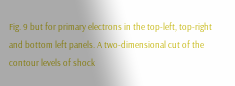Fig. 9 but for primary electrons in the top-left, top-right and bottom left panels. A two-dimensional cut of the contour levels of shock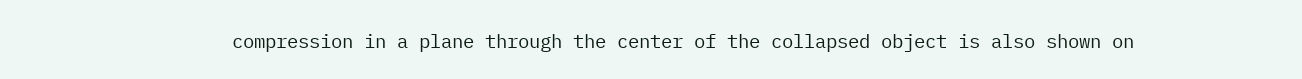compression in a plane through the center of the collapsed object is also shown on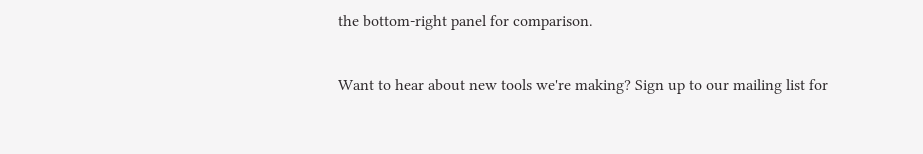the bottom-right panel for comparison.

Want to hear about new tools we're making? Sign up to our mailing list for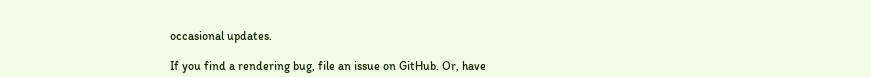occasional updates.

If you find a rendering bug, file an issue on GitHub. Or, have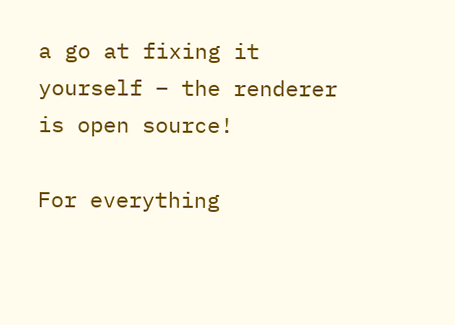a go at fixing it yourself – the renderer is open source!

For everything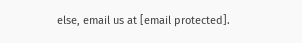else, email us at [email protected].